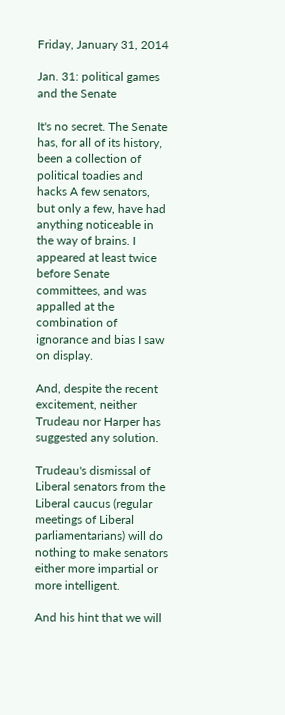Friday, January 31, 2014

Jan. 31: political games and the Senate

It's no secret. The Senate has, for all of its history, been a collection of political toadies and hacks A few senators, but only a few, have had anything noticeable in the way of brains. I appeared at least twice before Senate committees, and was appalled at the combination of ignorance and bias I saw on display.

And, despite the recent excitement, neither Trudeau nor Harper has suggested any solution.

Trudeau's dismissal of Liberal senators from the Liberal caucus (regular meetings of Liberal parliamentarians) will do nothing to make senators either more impartial or more intelligent.

And his hint that we will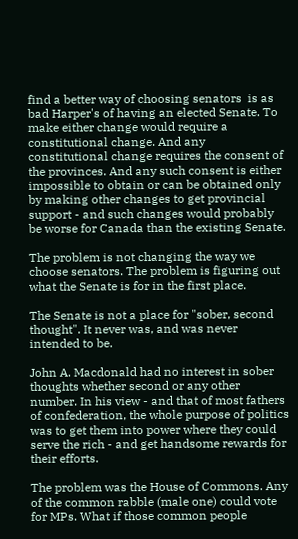find a better way of choosing senators  is as bad Harper's of having an elected Senate. To make either change would require a constitutional change. And any constitutional change requires the consent of the provinces. And any such consent is either impossible to obtain or can be obtained only by making other changes to get provincial support - and such changes would probably be worse for Canada than the existing Senate.

The problem is not changing the way we choose senators. The problem is figuring out what the Senate is for in the first place.

The Senate is not a place for "sober, second thought". It never was, and was never intended to be.

John A. Macdonald had no interest in sober thoughts whether second or any other number. In his view - and that of most fathers of confederation, the whole purpose of politics was to get them into power where they could serve the rich - and get handsome rewards for their efforts.

The problem was the House of Commons. Any of the common rabble (male one) could vote for MPs. What if those common people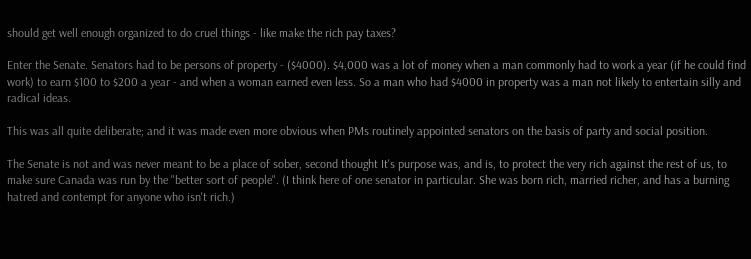should get well enough organized to do cruel things - like make the rich pay taxes?

Enter the Senate. Senators had to be persons of property - ($4000). $4,000 was a lot of money when a man commonly had to work a year (if he could find work) to earn $100 to $200 a year - and when a woman earned even less. So a man who had $4000 in property was a man not likely to entertain silly and radical ideas.

This was all quite deliberate; and it was made even more obvious when PMs routinely appointed senators on the basis of party and social position.

The Senate is not and was never meant to be a place of sober, second thought It's purpose was, and is, to protect the very rich against the rest of us, to make sure Canada was run by the "better sort of people". (I think here of one senator in particular. She was born rich, married richer, and has a burning hatred and contempt for anyone who isn't rich.)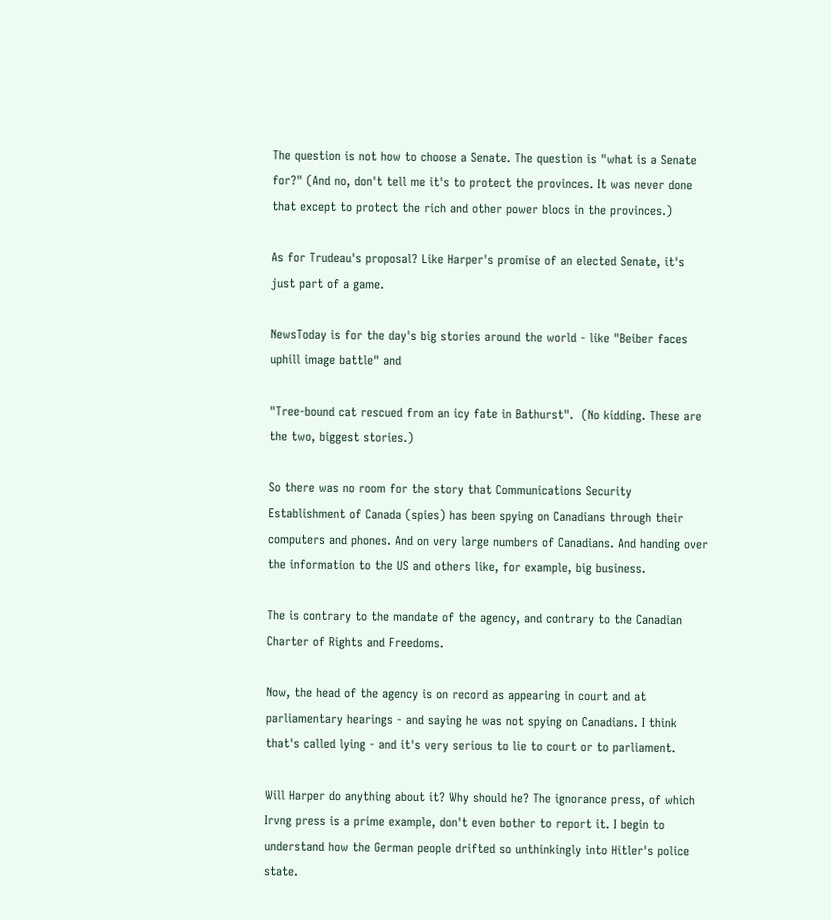The question is not how to choose a Senate. The question is "what is a Senate for?" (And no, don't tell me it's to protect the provinces. It was never done that except to protect the rich and other power blocs in the provinces.)

As for Trudeau's proposal? Like Harper's promise of an elected Senate, it's just part of a game.

NewsToday is for the day's big stories around the world - like "Beiber faces uphill image battle" and

"Tree-bound cat rescued from an icy fate in Bathurst".  (No kidding. These are the two, biggest stories.)

So there was no room for the story that Communications Security Establishment of Canada (spies) has been spying on Canadians through their computers and phones. And on very large numbers of Canadians. And handing over the information to the US and others like, for example, big business.

The is contrary to the mandate of the agency, and contrary to the Canadian Charter of Rights and Freedoms.

Now, the head of the agency is on record as appearing in court and at parliamentary hearings - and saying he was not spying on Canadians. I think that's called lying - and it's very serious to lie to court or to parliament.

Will Harper do anything about it? Why should he? The ignorance press, of which Irvng press is a prime example, don't even bother to report it. I begin to understand how the German people drifted so unthinkingly into Hitler's police state.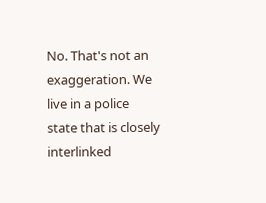No. That's not an exaggeration. We live in a police state that is closely interlinked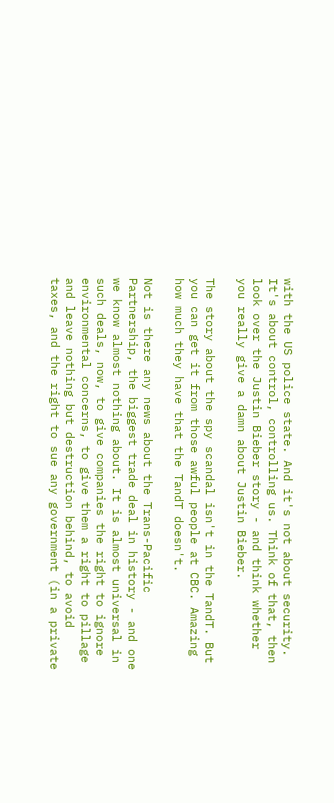with the US police state. And it's not about security. It's about control, controlling us. Think of that, then look over the Justin Bieber story - and think whether  you really give a damn about Justin Bieber.

The story about the spy scandal isn't in the TandT. But you can get it from those awful people at CBC. Amazing how much they have that the TandT doesn't.

Not is there any news about the Trans-Pacific  Partnership, the biggest trade deal in history - and one we know almost nothing about. It is almost universal in such deals, now, to give companies the right to ignore environmental concerns, to give them a right to pillage and leave nothing but destruction behind, to avoid taxes, and the right to sue any government (in a private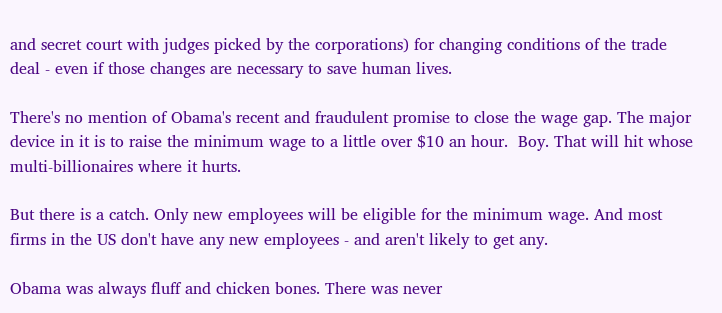and secret court with judges picked by the corporations) for changing conditions of the trade deal - even if those changes are necessary to save human lives.

There's no mention of Obama's recent and fraudulent promise to close the wage gap. The major device in it is to raise the minimum wage to a little over $10 an hour.  Boy. That will hit whose multi-billionaires where it hurts.

But there is a catch. Only new employees will be eligible for the minimum wage. And most firms in the US don't have any new employees - and aren't likely to get any.

Obama was always fluff and chicken bones. There was never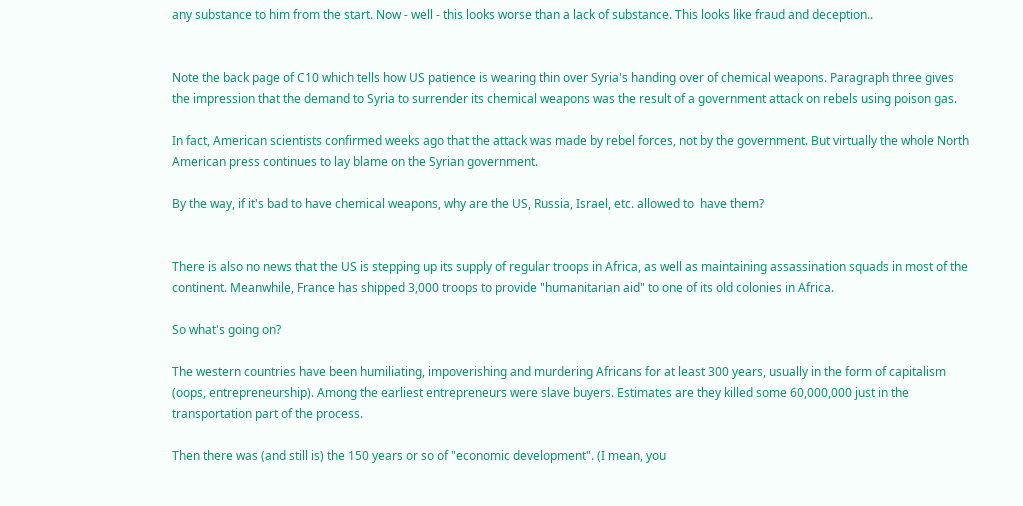any substance to him from the start. Now - well - this looks worse than a lack of substance. This looks like fraud and deception..


Note the back page of C10 which tells how US patience is wearing thin over Syria's handing over of chemical weapons. Paragraph three gives the impression that the demand to Syria to surrender its chemical weapons was the result of a government attack on rebels using poison gas.

In fact, American scientists confirmed weeks ago that the attack was made by rebel forces, not by the government. But virtually the whole North American press continues to lay blame on the Syrian government.

By the way, if it's bad to have chemical weapons, why are the US, Russia, Israel, etc. allowed to  have them?


There is also no news that the US is stepping up its supply of regular troops in Africa, as well as maintaining assassination squads in most of the continent. Meanwhile, France has shipped 3,000 troops to provide "humanitarian aid" to one of its old colonies in Africa.

So what's going on?

The western countries have been humiliating, impoverishing and murdering Africans for at least 300 years, usually in the form of capitalism (oops, entrepreneurship). Among the earliest entrepreneurs were slave buyers. Estimates are they killed some 60,000,000 just in the transportation part of the process.

Then there was (and still is) the 150 years or so of "economic development". (I mean, you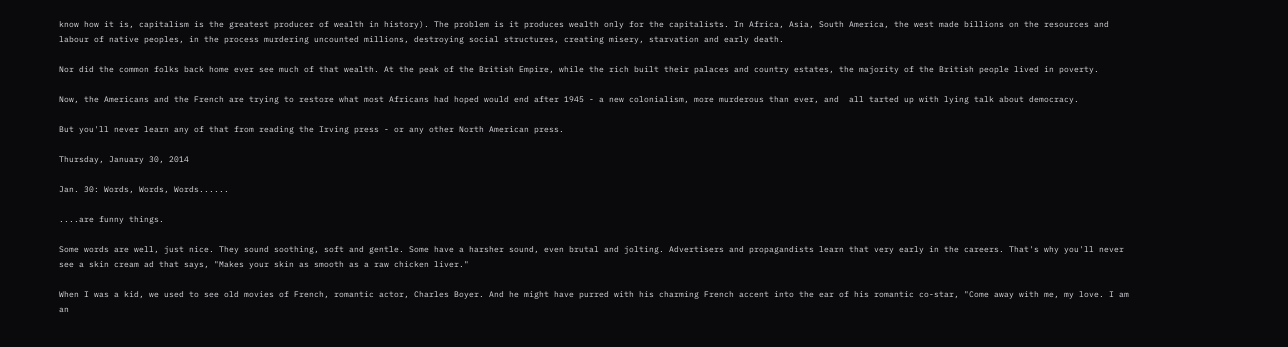know how it is, capitalism is the greatest producer of wealth in history). The problem is it produces wealth only for the capitalists. In Africa, Asia, South America, the west made billions on the resources and labour of native peoples, in the process murdering uncounted millions, destroying social structures, creating misery, starvation and early death.

Nor did the common folks back home ever see much of that wealth. At the peak of the British Empire, while the rich built their palaces and country estates, the majority of the British people lived in poverty.

Now, the Americans and the French are trying to restore what most Africans had hoped would end after 1945 - a new colonialism, more murderous than ever, and  all tarted up with lying talk about democracy.

But you'll never learn any of that from reading the Irving press - or any other North American press.

Thursday, January 30, 2014

Jan. 30: Words, Words, Words......

....are funny things.

Some words are well, just nice. They sound soothing, soft and gentle. Some have a harsher sound, even brutal and jolting. Advertisers and propagandists learn that very early in the careers. That's why you'll never see a skin cream ad that says, "Makes your skin as smooth as a raw chicken liver."

When I was a kid, we used to see old movies of French, romantic actor, Charles Boyer. And he might have purred with his charming French accent into the ear of his romantic co-star, "Come away with me, my love. I am an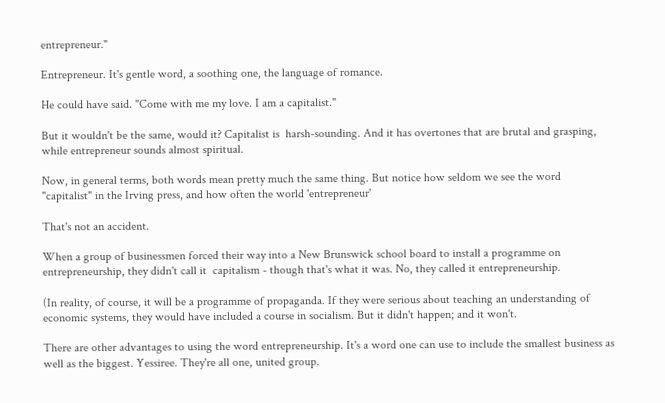entrepreneur."

Entrepreneur. It's gentle word, a soothing one, the language of romance.

He could have said. "Come with me my love. I am a capitalist."

But it wouldn't be the same, would it? Capitalist is  harsh-sounding. And it has overtones that are brutal and grasping, while entrepreneur sounds almost spiritual.

Now, in general terms, both words mean pretty much the same thing. But notice how seldom we see the word "capitalist" in the Irving press, and how often the world 'entrepreneur'

That's not an accident.

When a group of businessmen forced their way into a New Brunswick school board to install a programme on entrepreneurship, they didn't call it  capitalism - though that's what it was. No, they called it entrepreneurship.

(In reality, of course, it will be a programme of propaganda. If they were serious about teaching an understanding of economic systems, they would have included a course in socialism. But it didn't happen; and it won't.

There are other advantages to using the word entrepreneurship. It's a word one can use to include the smallest business as well as the biggest. Yessiree. They're all one, united group.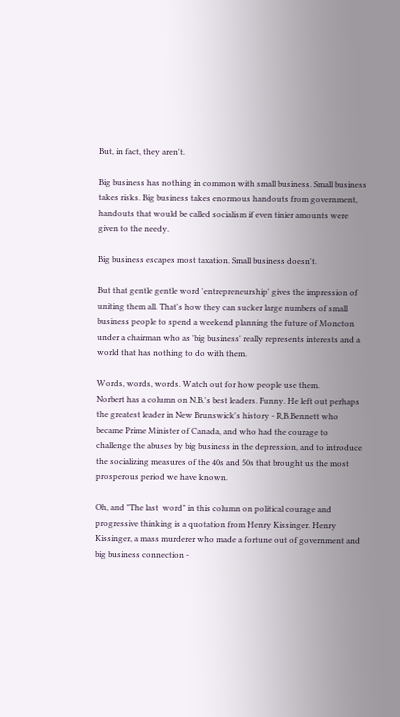But, in fact, they aren't.

Big business has nothing in common with small business. Small business takes risks. Big business takes enormous handouts from government, handouts that would be called socialism if even tinier amounts were given to the needy.

Big business escapes most taxation. Small business doesn't.

But that gentle gentle word 'entrepreneurship' gives the impression of uniting them all. That's how they can sucker large numbers of small business people to spend a weekend planning the future of Moncton under a chairman who as 'big business' really represents interests and a world that has nothing to do with them.

Words, words, words. Watch out for how people use them.
Norbert has a column on N.B.'s best leaders. Funny. He left out perhaps the greatest leader in New Brunswick's history - R,B.Bennett who became Prime Minister of Canada, and who had the courage to challenge the abuses by big business in the depression, and to introduce the socializing measures of the 40s and 50s that brought us the most prosperous period we have known.

Oh, and "The last  word" in this column on political courage and progressive thinking is a quotation from Henry Kissinger. Henry Kissinger, a mass murderer who made a fortune out of government and big business connection -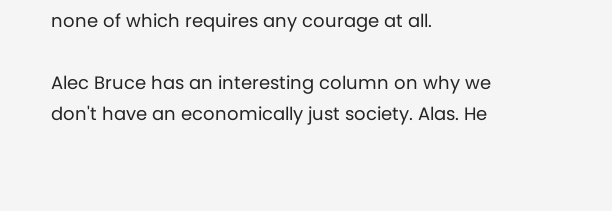none of which requires any courage at all.

Alec Bruce has an interesting column on why we don't have an economically just society. Alas. He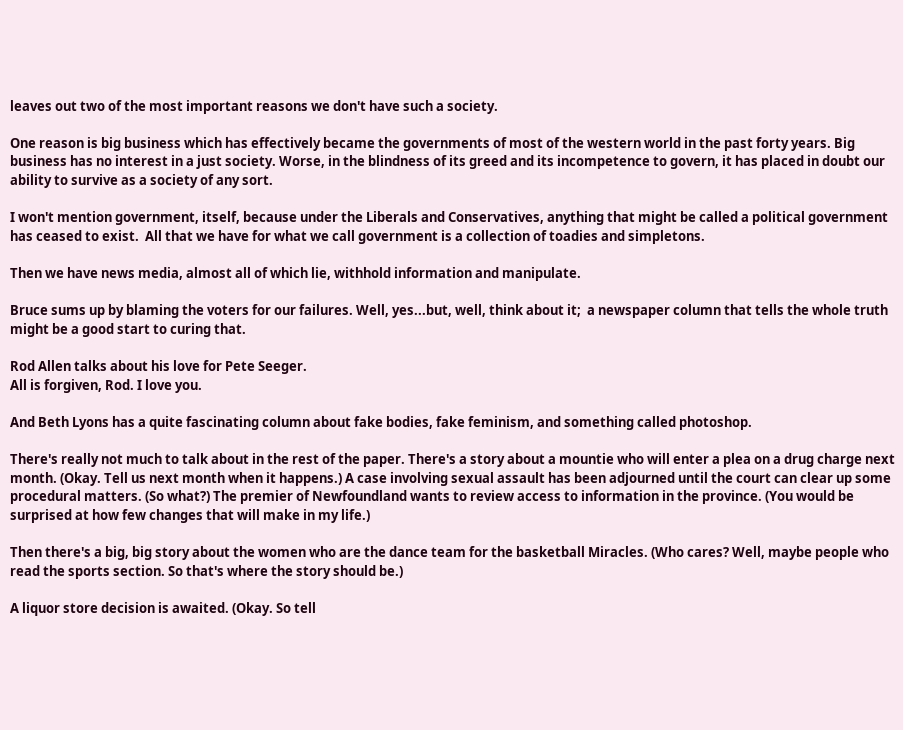leaves out two of the most important reasons we don't have such a society.

One reason is big business which has effectively became the governments of most of the western world in the past forty years. Big business has no interest in a just society. Worse, in the blindness of its greed and its incompetence to govern, it has placed in doubt our ability to survive as a society of any sort.

I won't mention government, itself, because under the Liberals and Conservatives, anything that might be called a political government has ceased to exist.  All that we have for what we call government is a collection of toadies and simpletons.

Then we have news media, almost all of which lie, withhold information and manipulate.

Bruce sums up by blaming the voters for our failures. Well, yes...but, well, think about it;  a newspaper column that tells the whole truth might be a good start to curing that.

Rod Allen talks about his love for Pete Seeger.
All is forgiven, Rod. I love you.

And Beth Lyons has a quite fascinating column about fake bodies, fake feminism, and something called photoshop.

There's really not much to talk about in the rest of the paper. There's a story about a mountie who will enter a plea on a drug charge next month. (Okay. Tell us next month when it happens.) A case involving sexual assault has been adjourned until the court can clear up some procedural matters. (So what?) The premier of Newfoundland wants to review access to information in the province. (You would be surprised at how few changes that will make in my life.)

Then there's a big, big story about the women who are the dance team for the basketball Miracles. (Who cares? Well, maybe people who read the sports section. So that's where the story should be.)

A liquor store decision is awaited. (Okay. So tell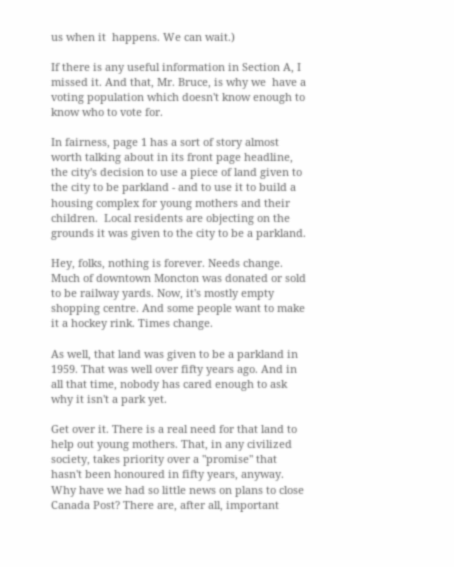us when it  happens. We can wait.)

If there is any useful information in Section A, I missed it. And that, Mr. Bruce, is why we  have a voting population which doesn't know enough to know who to vote for.

In fairness, page 1 has a sort of story almost worth talking about in its front page headline, the city's decision to use a piece of land given to the city to be parkland - and to use it to build a housing complex for young mothers and their children.  Local residents are objecting on the grounds it was given to the city to be a parkland.

Hey, folks, nothing is forever. Needs change. Much of downtown Moncton was donated or sold to be railway yards. Now, it's mostly empty shopping centre. And some people want to make it a hockey rink. Times change.

As well, that land was given to be a parkland in 1959. That was well over fifty years ago. And in all that time, nobody has cared enough to ask why it isn't a park yet.

Get over it. There is a real need for that land to help out young mothers. That, in any civilized society, takes priority over a "promise" that hasn't been honoured in fifty years, anyway.
Why have we had so little news on plans to close Canada Post? There are, after all, important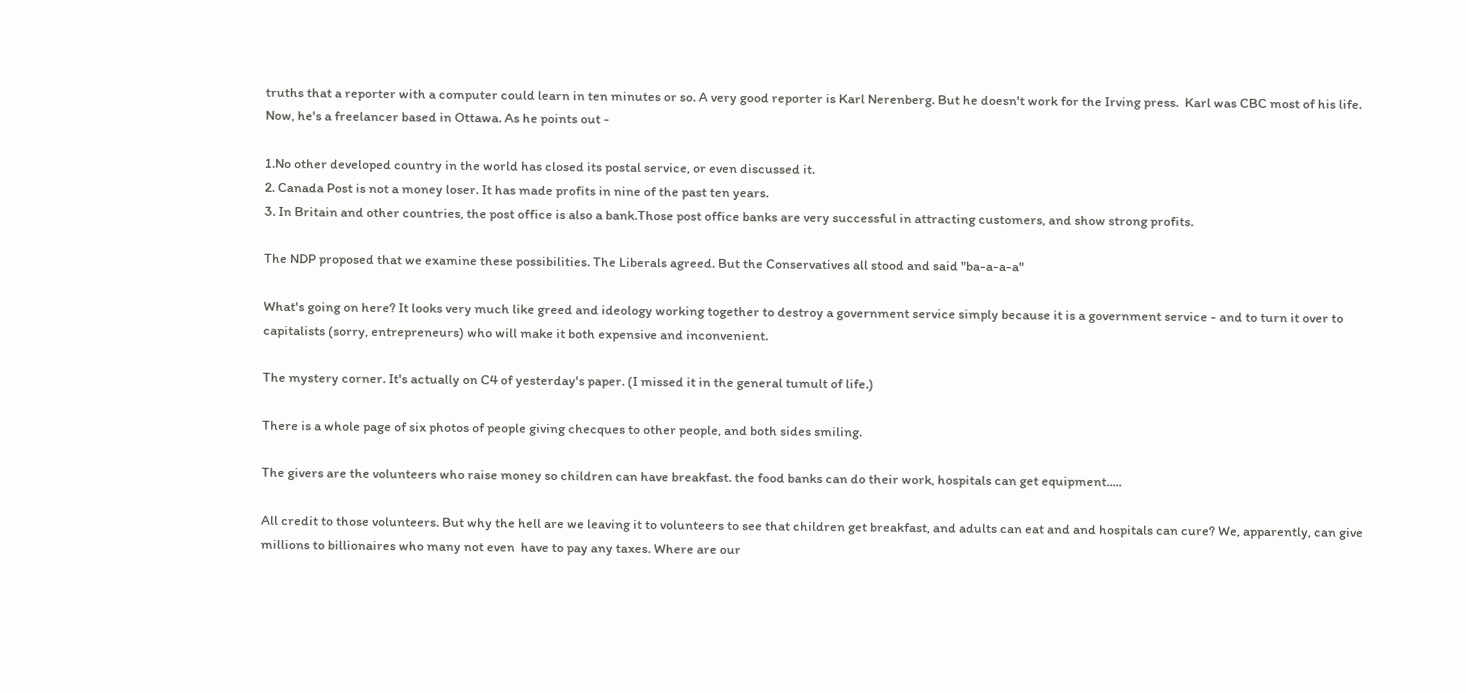truths that a reporter with a computer could learn in ten minutes or so. A very good reporter is Karl Nerenberg. But he doesn't work for the Irving press.  Karl was CBC most of his life. Now, he's a freelancer based in Ottawa. As he points out -

1.No other developed country in the world has closed its postal service, or even discussed it.
2. Canada Post is not a money loser. It has made profits in nine of the past ten years.
3. In Britain and other countries, the post office is also a bank.Those post office banks are very successful in attracting customers, and show strong profits.

The NDP proposed that we examine these possibilities. The Liberals agreed. But the Conservatives all stood and said "ba-a-a-a"

What's going on here? It looks very much like greed and ideology working together to destroy a government service simply because it is a government service - and to turn it over to capitalists (sorry, entrepreneurs) who will make it both expensive and inconvenient.

The mystery corner. It's actually on C4 of yesterday's paper. (I missed it in the general tumult of life.)

There is a whole page of six photos of people giving checques to other people, and both sides smiling.

The givers are the volunteers who raise money so children can have breakfast. the food banks can do their work, hospitals can get equipment.....

All credit to those volunteers. But why the hell are we leaving it to volunteers to see that children get breakfast, and adults can eat and and hospitals can cure? We, apparently, can give millions to billionaires who many not even  have to pay any taxes. Where are our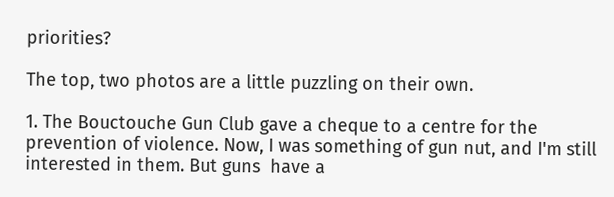priorities?

The top, two photos are a little puzzling on their own.

1. The Bouctouche Gun Club gave a cheque to a centre for the prevention of violence. Now, I was something of gun nut, and I'm still interested in them. But guns  have a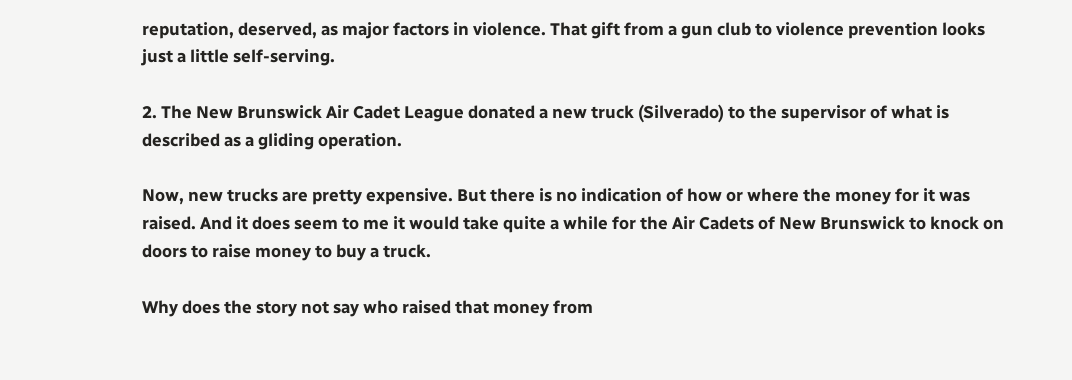reputation, deserved, as major factors in violence. That gift from a gun club to violence prevention looks just a little self-serving.

2. The New Brunswick Air Cadet League donated a new truck (Silverado) to the supervisor of what is described as a gliding operation.

Now, new trucks are pretty expensive. But there is no indication of how or where the money for it was raised. And it does seem to me it would take quite a while for the Air Cadets of New Brunswick to knock on doors to raise money to buy a truck.

Why does the story not say who raised that money from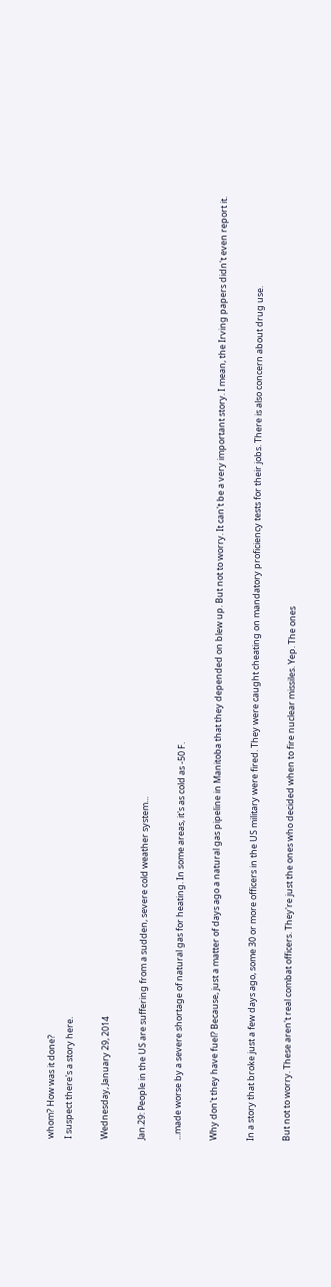whom? How was it done?
I suspect there's a story here.

Wednesday, January 29, 2014

Jan.29: People in the US are suffering from a sudden, severe cold weather system...

...made worse by a severe shortage of natural gas for heating. In some areas, it's as cold as -50 F.

Why don't they have fuel? Because, just a matter of days ago a natural gas pipeline in Manitoba that they depended on blew up. But not to worry. It can't be a very important story. I mean, the Irving papers didn't even report it.

In a story that broke just a few days ago, some 30 or more officers in the US military were fired. They were caught cheating on mandatory proficiency tests for their jobs. There is also concern about drug use.

But not to worry. These aren't real combat officers. They're just the ones who decided when to fire nuclear missiles. Yep. The ones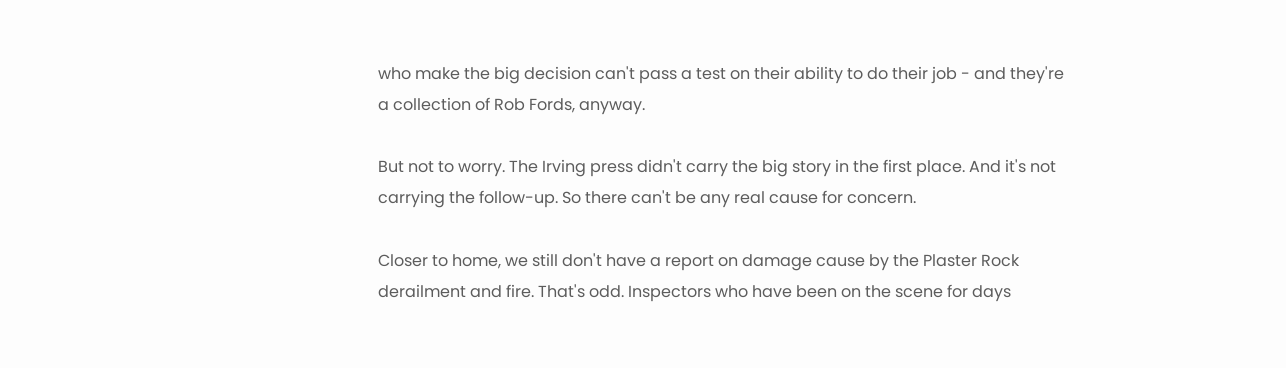who make the big decision can't pass a test on their ability to do their job - and they're a collection of Rob Fords, anyway.

But not to worry. The Irving press didn't carry the big story in the first place. And it's not carrying the follow-up. So there can't be any real cause for concern.

Closer to home, we still don't have a report on damage cause by the Plaster Rock derailment and fire. That's odd. Inspectors who have been on the scene for days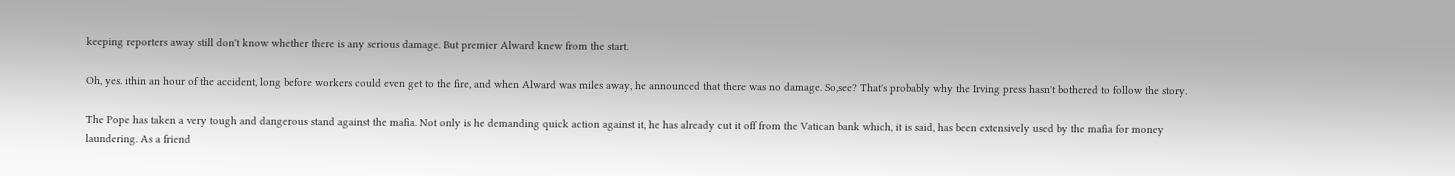keeping reporters away still don't know whether there is any serious damage. But premier Alward knew from the start.

Oh, yes. ithin an hour of the accident, long before workers could even get to the fire, and when Alward was miles away, he announced that there was no damage. So,see? That's probably why the Irving press hasn't bothered to follow the story.

The Pope has taken a very tough and dangerous stand against the mafia. Not only is he demanding quick action against it, he has already cut it off from the Vatican bank which, it is said, has been extensively used by the mafia for money laundering. As a friend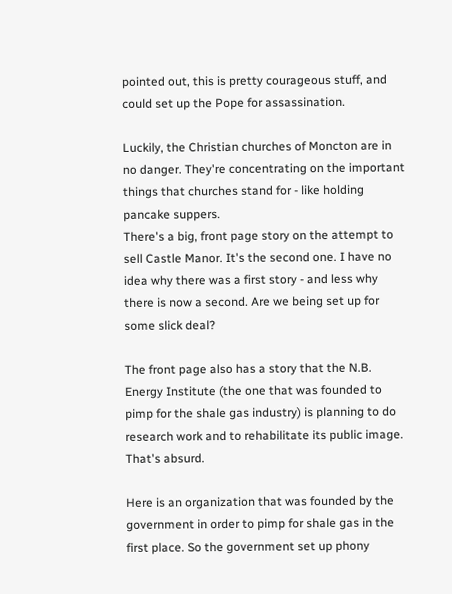pointed out, this is pretty courageous stuff, and could set up the Pope for assassination.

Luckily, the Christian churches of Moncton are in no danger. They're concentrating on the important things that churches stand for - like holding pancake suppers.
There's a big, front page story on the attempt to sell Castle Manor. It's the second one. I have no idea why there was a first story - and less why there is now a second. Are we being set up for some slick deal?

The front page also has a story that the N.B. Energy Institute (the one that was founded to pimp for the shale gas industry) is planning to do research work and to rehabilitate its public image. That's absurd.

Here is an organization that was founded by the government in order to pimp for shale gas in the first place. So the government set up phony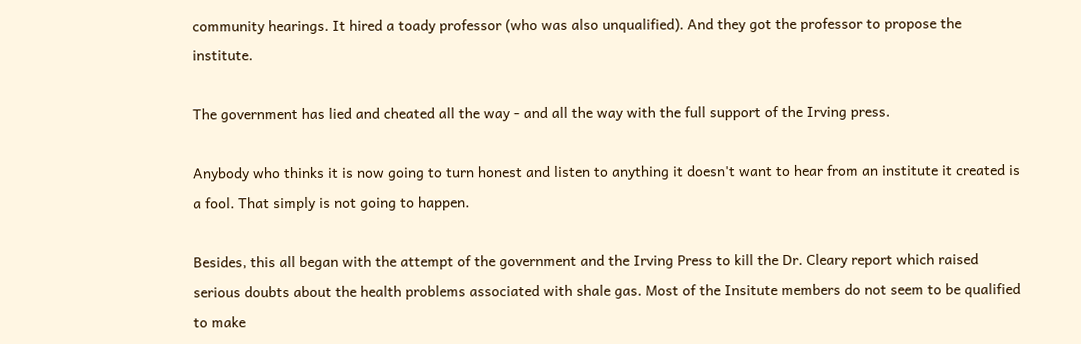community hearings. It hired a toady professor (who was also unqualified). And they got the professor to propose the institute.

The government has lied and cheated all the way - and all the way with the full support of the Irving press.

Anybody who thinks it is now going to turn honest and listen to anything it doesn't want to hear from an institute it created is a fool. That simply is not going to happen.

Besides, this all began with the attempt of the government and the Irving Press to kill the Dr. Cleary report which raised serious doubts about the health problems associated with shale gas. Most of the Insitute members do not seem to be qualified to make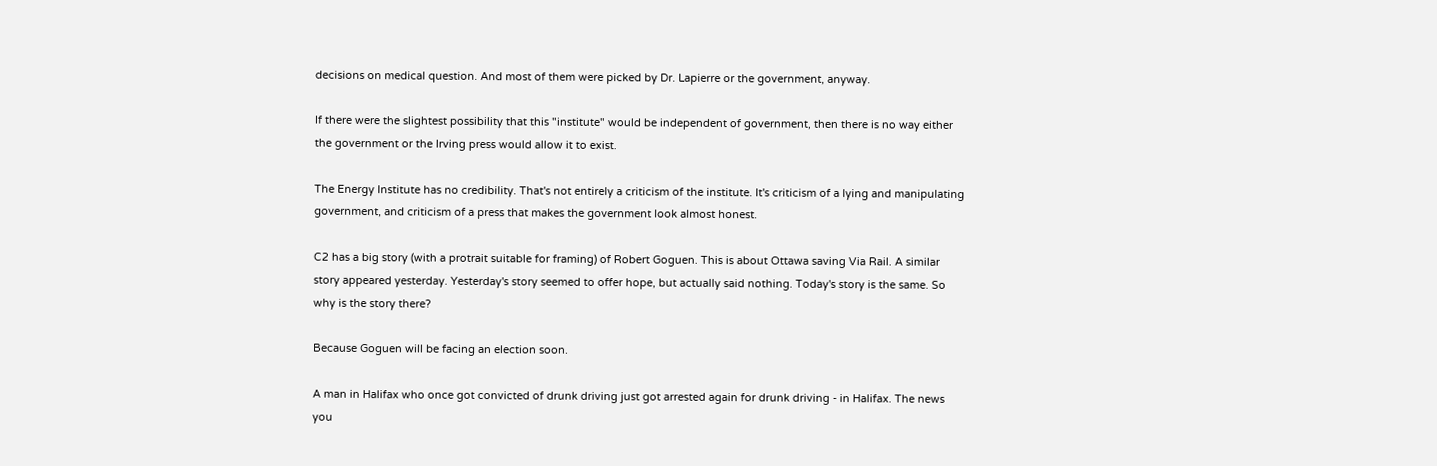decisions on medical question. And most of them were picked by Dr. Lapierre or the government, anyway.

If there were the slightest possibility that this "institute" would be independent of government, then there is no way either the government or the Irving press would allow it to exist.

The Energy Institute has no credibility. That's not entirely a criticism of the institute. It's criticism of a lying and manipulating government, and criticism of a press that makes the government look almost honest.

C2 has a big story (with a protrait suitable for framing) of Robert Goguen. This is about Ottawa saving Via Rail. A similar story appeared yesterday. Yesterday's story seemed to offer hope, but actually said nothing. Today's story is the same. So why is the story there?

Because Goguen will be facing an election soon.

A man in Halifax who once got convicted of drunk driving just got arrested again for drunk driving - in Halifax. The news you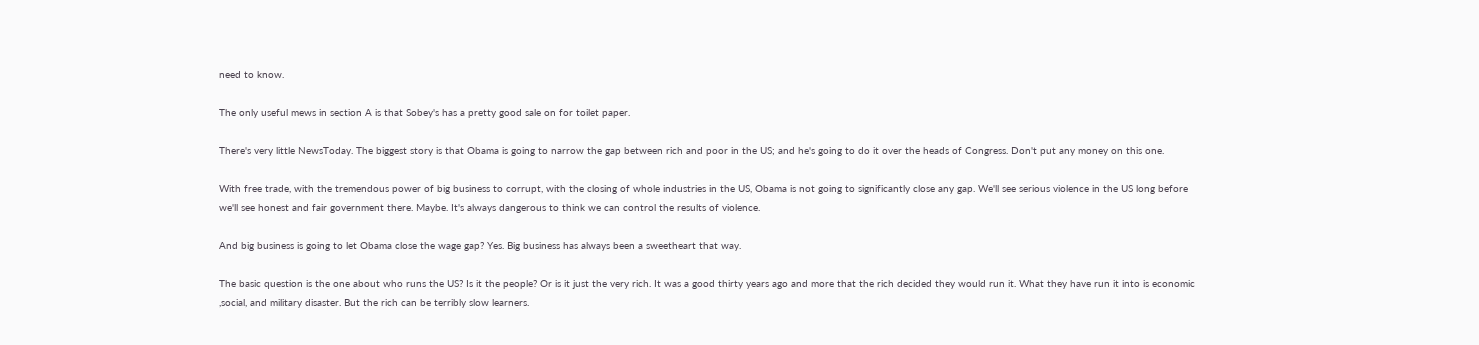need to know.

The only useful mews in section A is that Sobey's has a pretty good sale on for toilet paper.

There's very little NewsToday. The biggest story is that Obama is going to narrow the gap between rich and poor in the US; and he's going to do it over the heads of Congress. Don't put any money on this one.

With free trade, with the tremendous power of big business to corrupt, with the closing of whole industries in the US, Obama is not going to significantly close any gap. We'll see serious violence in the US long before we'll see honest and fair government there. Maybe. It's always dangerous to think we can control the results of violence.

And big business is going to let Obama close the wage gap? Yes. Big business has always been a sweetheart that way.

The basic question is the one about who runs the US? Is it the people? Or is it just the very rich. It was a good thirty years ago and more that the rich decided they would run it. What they have run it into is economic ,social, and military disaster. But the rich can be terribly slow learners.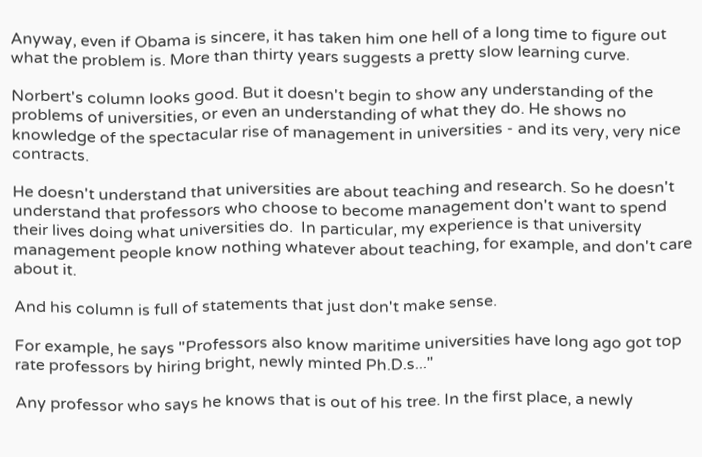Anyway, even if Obama is sincere, it has taken him one hell of a long time to figure out what the problem is. More than thirty years suggests a pretty slow learning curve.

Norbert's column looks good. But it doesn't begin to show any understanding of the problems of universities, or even an understanding of what they do. He shows no knowledge of the spectacular rise of management in universities - and its very, very nice contracts.

He doesn't understand that universities are about teaching and research. So he doesn't understand that professors who choose to become management don't want to spend their lives doing what universities do.  In particular, my experience is that university management people know nothing whatever about teaching, for example, and don't care about it.

And his column is full of statements that just don't make sense.

For example, he says "Professors also know maritime universities have long ago got top rate professors by hiring bright, newly minted Ph.D.s..."

Any professor who says he knows that is out of his tree. In the first place, a newly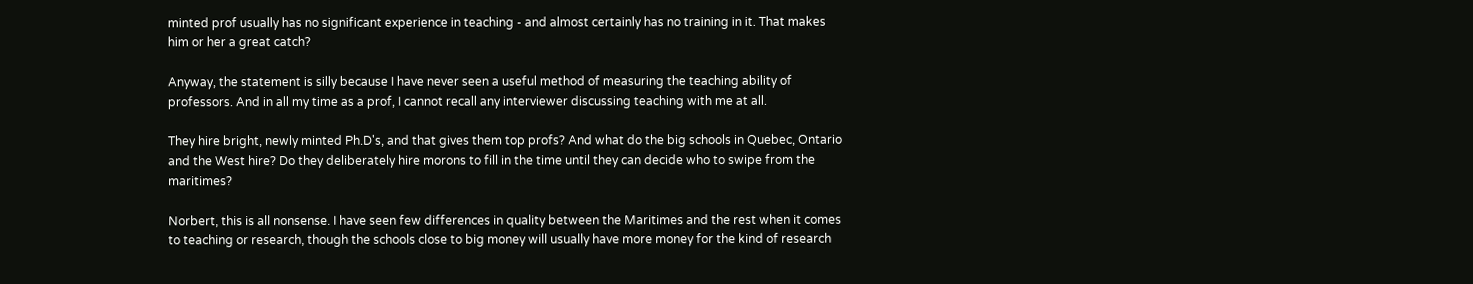minted prof usually has no significant experience in teaching - and almost certainly has no training in it. That makes him or her a great catch?

Anyway, the statement is silly because I have never seen a useful method of measuring the teaching ability of professors. And in all my time as a prof, I cannot recall any interviewer discussing teaching with me at all.

They hire bright, newly minted Ph.D's, and that gives them top profs? And what do the big schools in Quebec, Ontario and the West hire? Do they deliberately hire morons to fill in the time until they can decide who to swipe from the maritimes?

Norbert, this is all nonsense. I have seen few differences in quality between the Maritimes and the rest when it comes to teaching or research, though the schools close to big money will usually have more money for the kind of research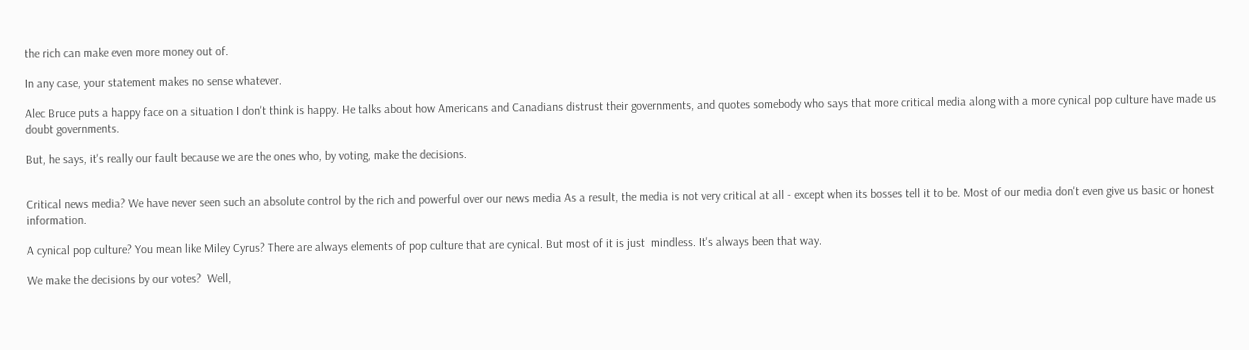the rich can make even more money out of.

In any case, your statement makes no sense whatever.

Alec Bruce puts a happy face on a situation I don't think is happy. He talks about how Americans and Canadians distrust their governments, and quotes somebody who says that more critical media along with a more cynical pop culture have made us  doubt governments.

But, he says, it's really our fault because we are the ones who, by voting, make the decisions.


Critical news media? We have never seen such an absolute control by the rich and powerful over our news media As a result, the media is not very critical at all - except when its bosses tell it to be. Most of our media don't even give us basic or honest information.

A cynical pop culture? You mean like Miley Cyrus? There are always elements of pop culture that are cynical. But most of it is just  mindless. It's always been that way.

We make the decisions by our votes?  Well,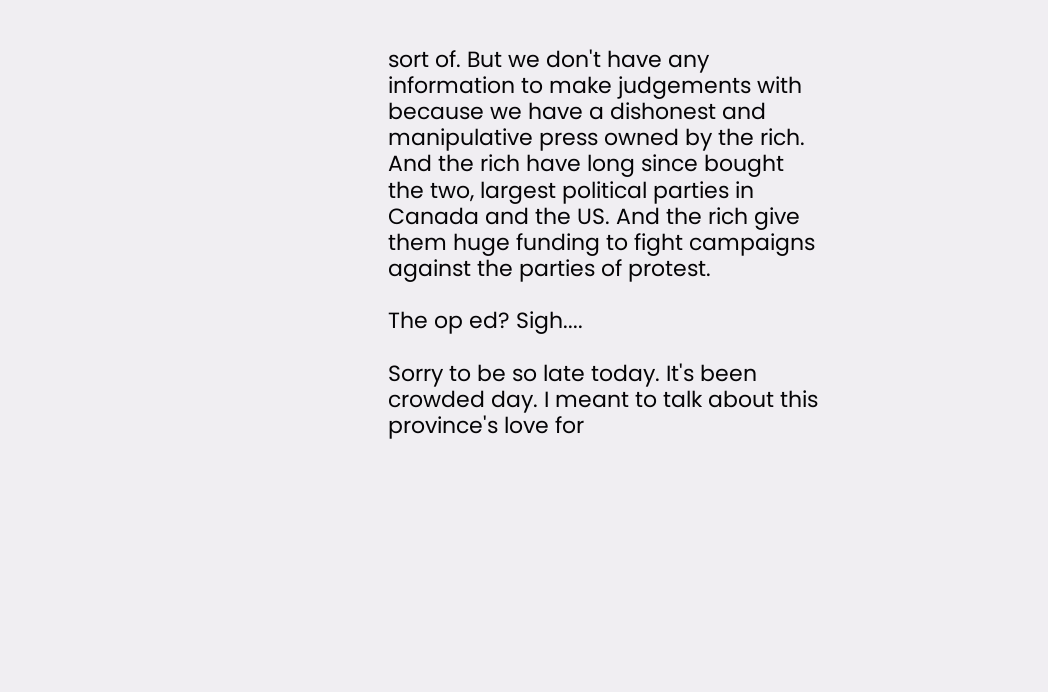sort of. But we don't have any information to make judgements with because we have a dishonest and manipulative press owned by the rich. And the rich have long since bought the two, largest political parties in Canada and the US. And the rich give them huge funding to fight campaigns against the parties of protest.

The op ed? Sigh....

Sorry to be so late today. It's been  crowded day. I meant to talk about this province's love for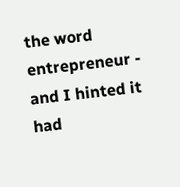the word entrepreneur - and I hinted it had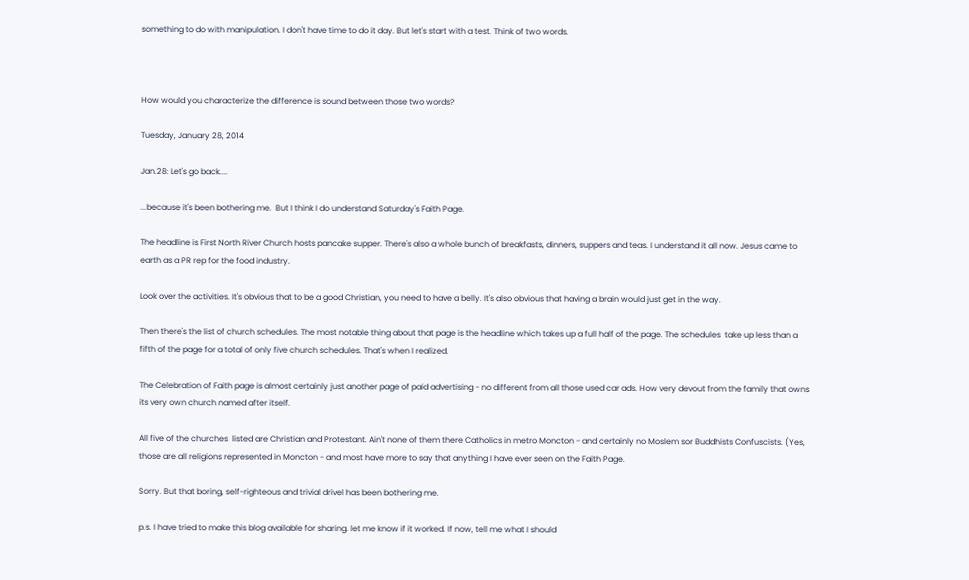something to do with manipulation. I don't have time to do it day. But let's start with a test. Think of two words.



How would you characterize the difference is sound between those two words?

Tuesday, January 28, 2014

Jan.28: Let's go back....

...because it's been bothering me.  But I think I do understand Saturday's Faith Page.

The headline is First North River Church hosts pancake supper. There's also a whole bunch of breakfasts, dinners, suppers and teas. I understand it all now. Jesus came to earth as a PR rep for the food industry.

Look over the activities. It's obvious that to be a good Christian, you need to have a belly. It's also obvious that having a brain would just get in the way.

Then there's the list of church schedules. The most notable thing about that page is the headline which takes up a full half of the page. The schedules  take up less than a fifth of the page for a total of only five church schedules. That's when I realized.

The Celebration of Faith page is almost certainly just another page of paid advertising - no different from all those used car ads. How very devout from the family that owns its very own church named after itself.

All five of the churches  listed are Christian and Protestant. Ain't none of them there Catholics in metro Moncton - and certainly no Moslem sor Buddhists Confuscists. (Yes, those are all religions represented in Moncton - and most have more to say that anything I have ever seen on the Faith Page.

Sorry. But that boring, self-righteous and trivial drivel has been bothering me.

p.s. I have tried to make this blog available for sharing. let me know if it worked. If now, tell me what I should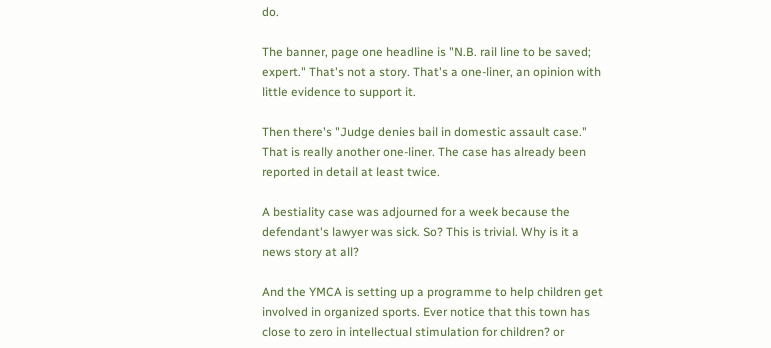do.

The banner, page one headline is "N.B. rail line to be saved; expert." That's not a story. That's a one-liner, an opinion with little evidence to support it.

Then there's "Judge denies bail in domestic assault case." That is really another one-liner. The case has already been reported in detail at least twice.

A bestiality case was adjourned for a week because the defendant's lawyer was sick. So? This is trivial. Why is it a news story at all?

And the YMCA is setting up a programme to help children get involved in organized sports. Ever notice that this town has close to zero in intellectual stimulation for children? or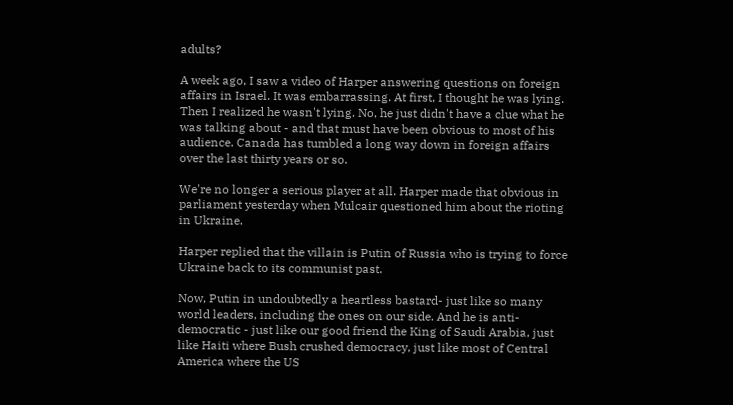adults?

A week ago, I saw a video of Harper answering questions on foreign affairs in Israel. It was embarrassing. At first, I thought he was lying. Then I realized he wasn't lying. No, he just didn't have a clue what he was talking about - and that must have been obvious to most of his audience. Canada has tumbled a long way down in foreign affairs over the last thirty years or so.

We're no longer a serious player at all. Harper made that obvious in parliament yesterday when Mulcair questioned him about the rioting in Ukraine.

Harper replied that the villain is Putin of Russia who is trying to force Ukraine back to its communist past.

Now, Putin in undoubtedly a heartless bastard- just like so many world leaders, including the ones on our side. And he is anti-democratic - just like our good friend the King of Saudi Arabia, just like Haiti where Bush crushed democracy, just like most of Central America where the US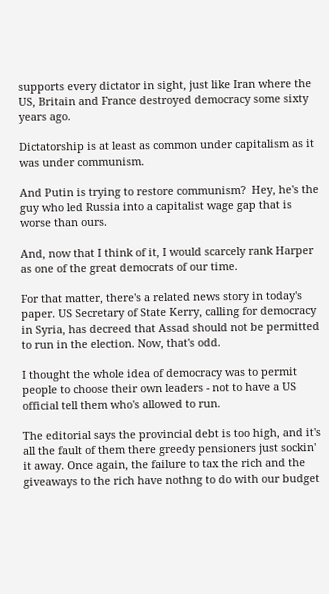supports every dictator in sight, just like Iran where the US, Britain and France destroyed democracy some sixty years ago.

Dictatorship is at least as common under capitalism as it was under communism.

And Putin is trying to restore communism?  Hey, he's the guy who led Russia into a capitalist wage gap that is  worse than ours.

And, now that I think of it, I would scarcely rank Harper as one of the great democrats of our time.

For that matter, there's a related news story in today's paper. US Secretary of State Kerry, calling for democracy in Syria, has decreed that Assad should not be permitted to run in the election. Now, that's odd.

I thought the whole idea of democracy was to permit people to choose their own leaders - not to have a US official tell them who's allowed to run.

The editorial says the provincial debt is too high, and it's all the fault of them there greedy pensioners just sockin' it away. Once again, the failure to tax the rich and the giveaways to the rich have nothng to do with our budget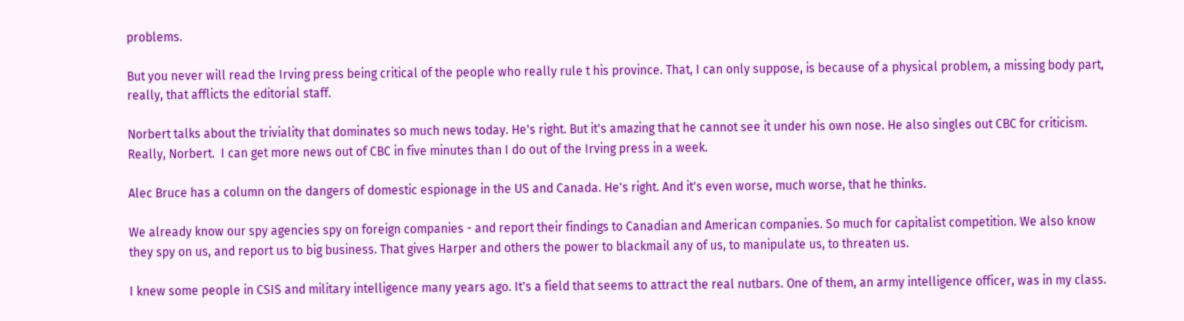problems.

But you never will read the Irving press being critical of the people who really rule t his province. That, I can only suppose, is because of a physical problem, a missing body part, really, that afflicts the editorial staff.

Norbert talks about the triviality that dominates so much news today. He's right. But it's amazing that he cannot see it under his own nose. He also singles out CBC for criticism. Really, Norbert.  I can get more news out of CBC in five minutes than I do out of the Irving press in a week.

Alec Bruce has a column on the dangers of domestic espionage in the US and Canada. He's right. And it's even worse, much worse, that he thinks.

We already know our spy agencies spy on foreign companies - and report their findings to Canadian and American companies. So much for capitalist competition. We also know they spy on us, and report us to big business. That gives Harper and others the power to blackmail any of us, to manipulate us, to threaten us.

I knew some people in CSIS and military intelligence many years ago. It's a field that seems to attract the real nutbars. One of them, an army intelligence officer, was in my class.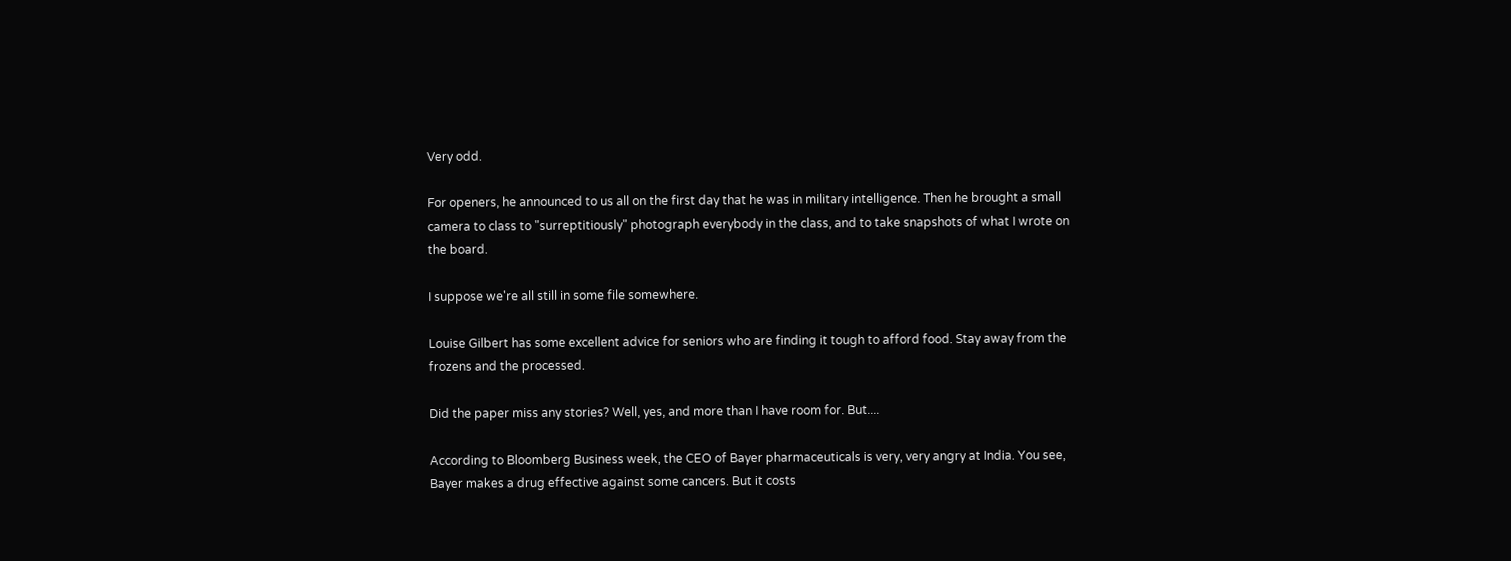Very odd.

For openers, he announced to us all on the first day that he was in military intelligence. Then he brought a small camera to class to "surreptitiously" photograph everybody in the class, and to take snapshots of what I wrote on the board.

I suppose we're all still in some file somewhere.

Louise Gilbert has some excellent advice for seniors who are finding it tough to afford food. Stay away from the frozens and the processed.

Did the paper miss any stories? Well, yes, and more than I have room for. But....

According to Bloomberg Business week, the CEO of Bayer pharmaceuticals is very, very angry at India. You see, Bayer makes a drug effective against some cancers. But it costs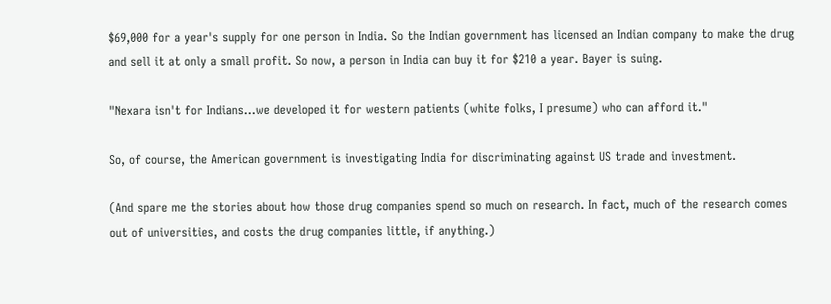$69,000 for a year's supply for one person in India. So the Indian government has licensed an Indian company to make the drug and sell it at only a small profit. So now, a person in India can buy it for $210 a year. Bayer is suing.

"Nexara isn't for Indians...we developed it for western patients (white folks, I presume) who can afford it."

So, of course, the American government is investigating India for discriminating against US trade and investment.

(And spare me the stories about how those drug companies spend so much on research. In fact, much of the research comes out of universities, and costs the drug companies little, if anything.)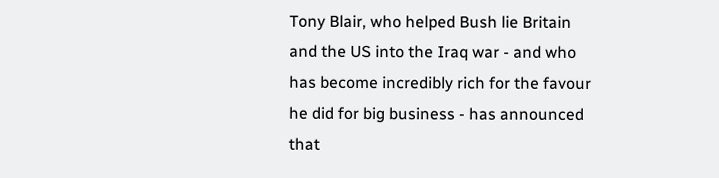Tony Blair, who helped Bush lie Britain and the US into the Iraq war - and who has become incredibly rich for the favour he did for big business - has announced that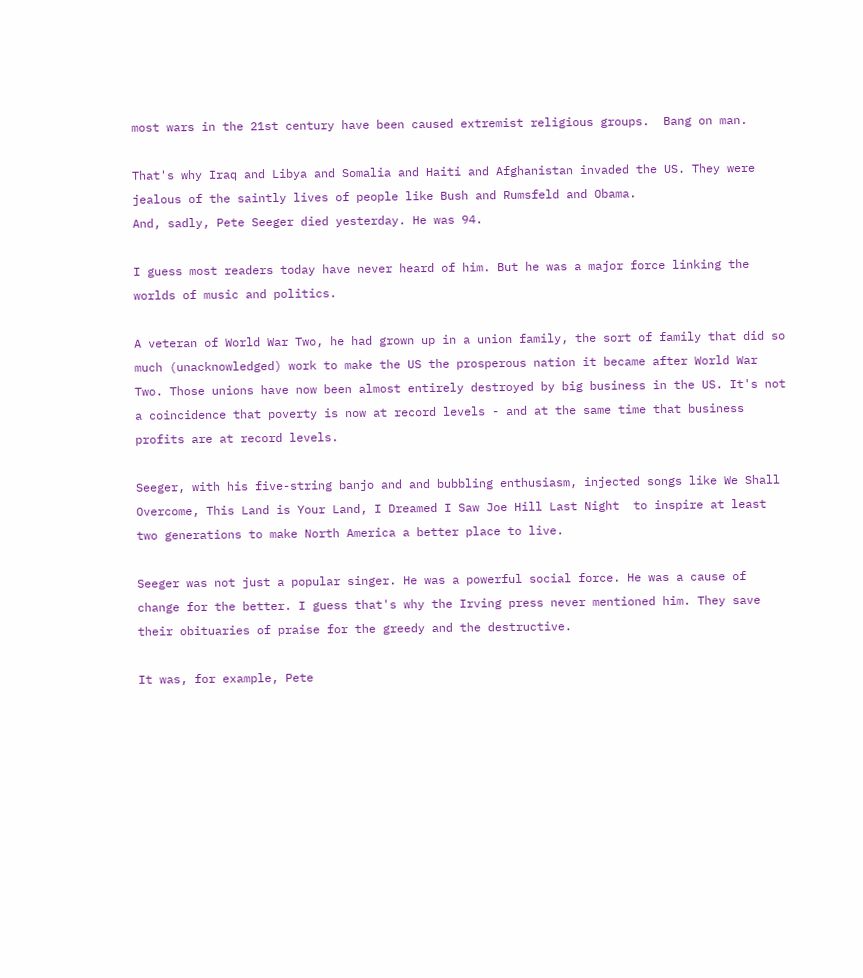most wars in the 21st century have been caused extremist religious groups.  Bang on man.

That's why Iraq and Libya and Somalia and Haiti and Afghanistan invaded the US. They were jealous of the saintly lives of people like Bush and Rumsfeld and Obama.
And, sadly, Pete Seeger died yesterday. He was 94.

I guess most readers today have never heard of him. But he was a major force linking the worlds of music and politics.

A veteran of World War Two, he had grown up in a union family, the sort of family that did so much (unacknowledged) work to make the US the prosperous nation it became after World War Two. Those unions have now been almost entirely destroyed by big business in the US. It's not a coincidence that poverty is now at record levels - and at the same time that business profits are at record levels.

Seeger, with his five-string banjo and and bubbling enthusiasm, injected songs like We Shall Overcome, This Land is Your Land, I Dreamed I Saw Joe Hill Last Night  to inspire at least two generations to make North America a better place to live.

Seeger was not just a popular singer. He was a powerful social force. He was a cause of change for the better. I guess that's why the Irving press never mentioned him. They save their obituaries of praise for the greedy and the destructive.

It was, for example, Pete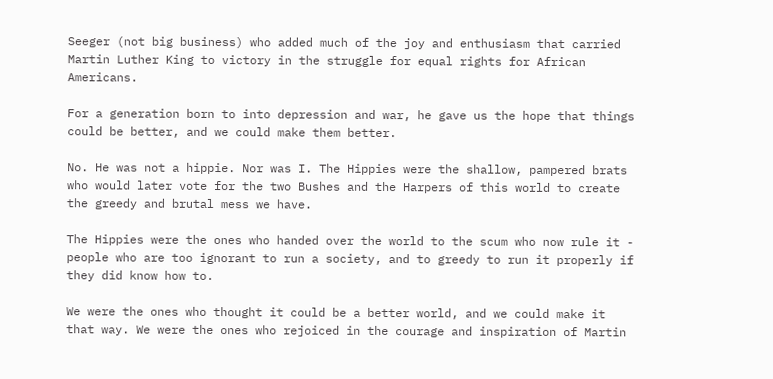Seeger (not big business) who added much of the joy and enthusiasm that carried Martin Luther King to victory in the struggle for equal rights for African Americans.

For a generation born to into depression and war, he gave us the hope that things could be better, and we could make them better.

No. He was not a hippie. Nor was I. The Hippies were the shallow, pampered brats who would later vote for the two Bushes and the Harpers of this world to create the greedy and brutal mess we have.

The Hippies were the ones who handed over the world to the scum who now rule it - people who are too ignorant to run a society, and to greedy to run it properly if they did know how to.

We were the ones who thought it could be a better world, and we could make it that way. We were the ones who rejoiced in the courage and inspiration of Martin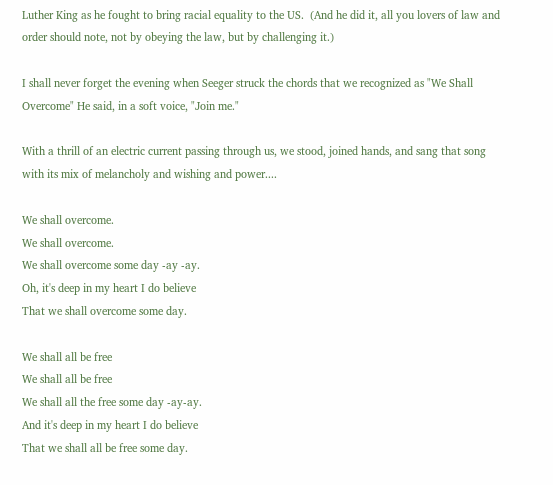Luther King as he fought to bring racial equality to the US.  (And he did it, all you lovers of law and order should note, not by obeying the law, but by challenging it.)

I shall never forget the evening when Seeger struck the chords that we recognized as "We Shall Overcome" He said, in a soft voice, "Join me."

With a thrill of an electric current passing through us, we stood, joined hands, and sang that song with its mix of melancholy and wishing and power....

We shall overcome.
We shall overcome.
We shall overcome some day -ay -ay.
Oh, it's deep in my heart I do believe
That we shall overcome some day.

We shall all be free
We shall all be free
We shall all the free some day -ay-ay.
And it's deep in my heart I do believe
That we shall all be free some day.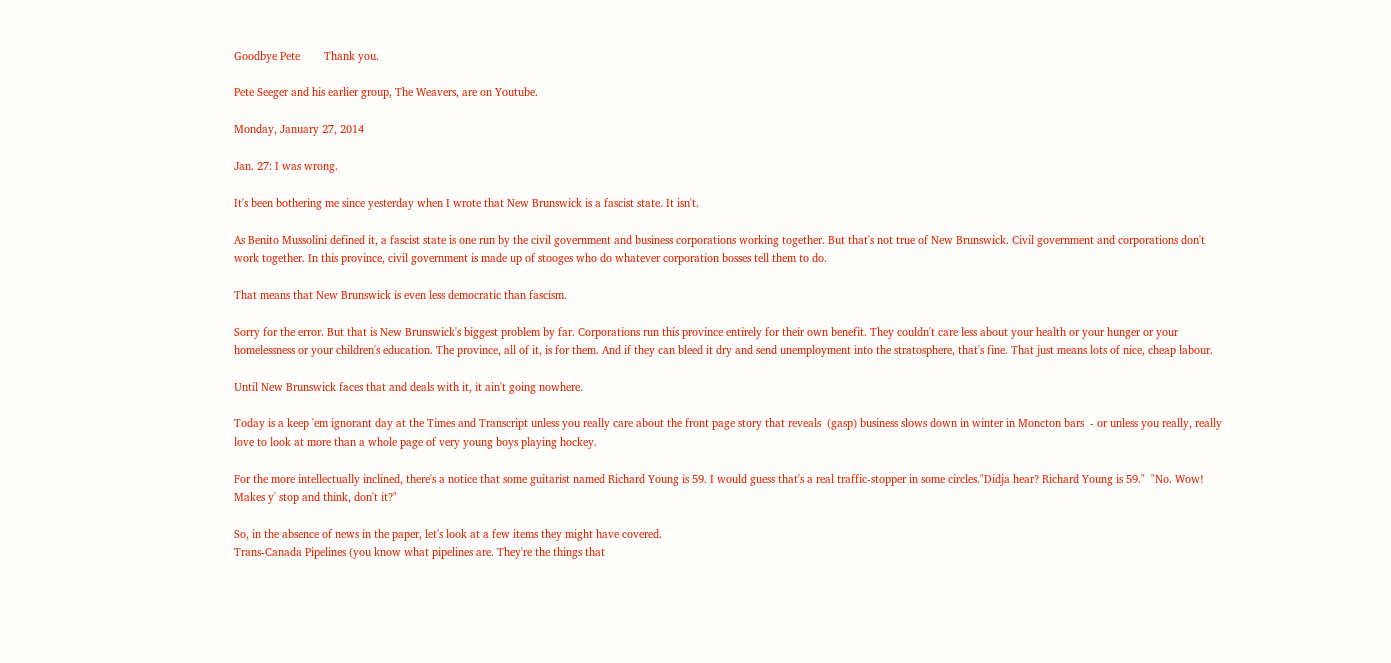Goodbye Pete        Thank you.

Pete Seeger and his earlier group, The Weavers, are on Youtube.

Monday, January 27, 2014

Jan. 27: I was wrong.

It's been bothering me since yesterday when I wrote that New Brunswick is a fascist state. It isn't.

As Benito Mussolini defined it, a fascist state is one run by the civil government and business corporations working together. But that's not true of New Brunswick. Civil government and corporations don't work together. In this province, civil government is made up of stooges who do whatever corporation bosses tell them to do.

That means that New Brunswick is even less democratic than fascism.

Sorry for the error. But that is New Brunswick's biggest problem by far. Corporations run this province entirely for their own benefit. They couldn't care less about your health or your hunger or your homelessness or your children's education. The province, all of it, is for them. And if they can bleed it dry and send unemployment into the stratosphere, that's fine. That just means lots of nice, cheap labour.

Until New Brunswick faces that and deals with it, it ain't going nowhere.

Today is a keep 'em ignorant day at the Times and Transcript unless you really care about the front page story that reveals  (gasp) business slows down in winter in Moncton bars  - or unless you really, really love to look at more than a whole page of very young boys playing hockey.

For the more intellectually inclined, there's a notice that some guitarist named Richard Young is 59. I would guess that's a real traffic-stopper in some circles."Didja hear? Richard Young is 59."  "No. Wow! Makes y' stop and think, don't it?"

So, in the absence of news in the paper, let's look at a few items they might have covered.
Trans-Canada Pipelines (you know what pipelines are. They're the things that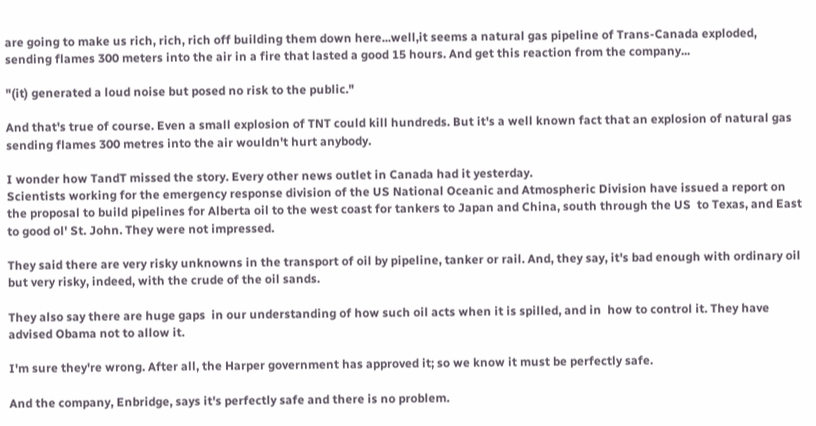are going to make us rich, rich, rich off building them down here...well,it seems a natural gas pipeline of Trans-Canada exploded, sending flames 300 meters into the air in a fire that lasted a good 15 hours. And get this reaction from the company...

"(it) generated a loud noise but posed no risk to the public."

And that's true of course. Even a small explosion of TNT could kill hundreds. But it's a well known fact that an explosion of natural gas sending flames 300 metres into the air wouldn't hurt anybody.

I wonder how TandT missed the story. Every other news outlet in Canada had it yesterday.
Scientists working for the emergency response division of the US National Oceanic and Atmospheric Division have issued a report on the proposal to build pipelines for Alberta oil to the west coast for tankers to Japan and China, south through the US  to Texas, and East to good ol' St. John. They were not impressed.

They said there are very risky unknowns in the transport of oil by pipeline, tanker or rail. And, they say, it's bad enough with ordinary oil but very risky, indeed, with the crude of the oil sands.

They also say there are huge gaps  in our understanding of how such oil acts when it is spilled, and in  how to control it. They have advised Obama not to allow it.

I'm sure they're wrong. After all, the Harper government has approved it; so we know it must be perfectly safe.

And the company, Enbridge, says it's perfectly safe and there is no problem.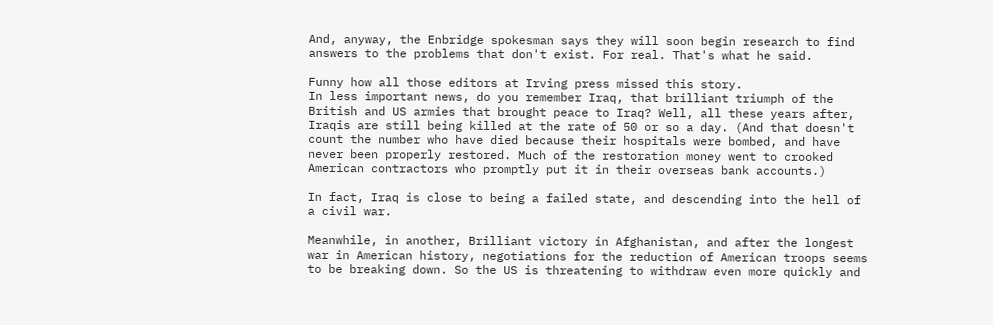And, anyway, the Enbridge spokesman says they will soon begin research to find answers to the problems that don't exist. For real. That's what he said.

Funny how all those editors at Irving press missed this story.
In less important news, do you remember Iraq, that brilliant triumph of the British and US armies that brought peace to Iraq? Well, all these years after, Iraqis are still being killed at the rate of 50 or so a day. (And that doesn't count the number who have died because their hospitals were bombed, and have never been properly restored. Much of the restoration money went to crooked American contractors who promptly put it in their overseas bank accounts.)

In fact, Iraq is close to being a failed state, and descending into the hell of a civil war.

Meanwhile, in another, Brilliant victory in Afghanistan, and after the longest war in American history, negotiations for the reduction of American troops seems to be breaking down. So the US is threatening to withdraw even more quickly and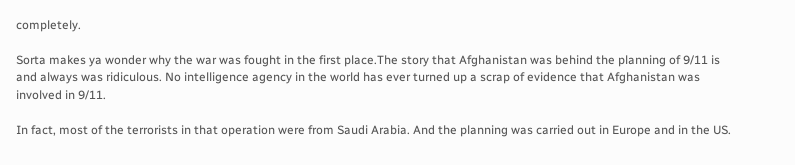completely.

Sorta makes ya wonder why the war was fought in the first place.The story that Afghanistan was behind the planning of 9/11 is and always was ridiculous. No intelligence agency in the world has ever turned up a scrap of evidence that Afghanistan was involved in 9/11.

In fact, most of the terrorists in that operation were from Saudi Arabia. And the planning was carried out in Europe and in the US.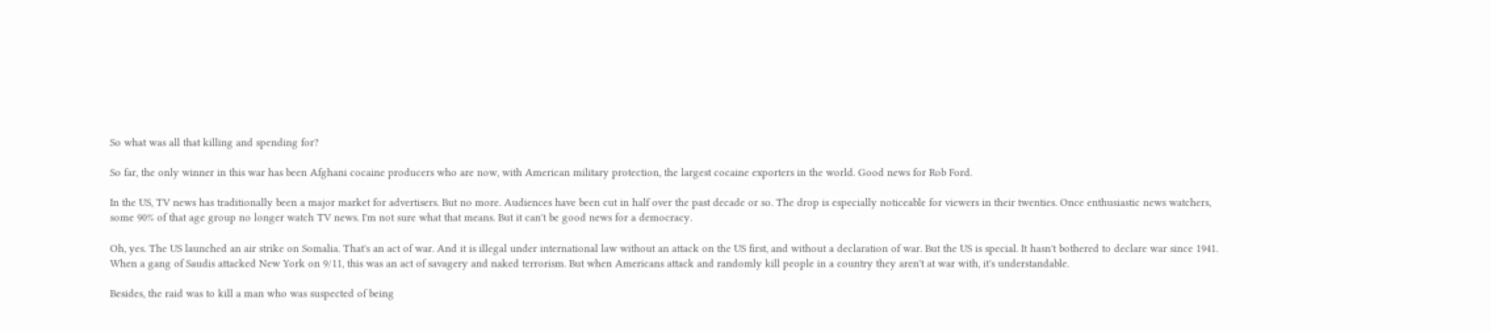So what was all that killing and spending for?

So far, the only winner in this war has been Afghani cocaine producers who are now, with American military protection, the largest cocaine exporters in the world. Good news for Rob Ford.

In the US, TV news has traditionally been a major market for advertisers. But no more. Audiences have been cut in half over the past decade or so. The drop is especially noticeable for viewers in their twenties. Once enthusiastic news watchers, some 90% of that age group no longer watch TV news. I'm not sure what that means. But it can't be good news for a democracy.

Oh, yes. The US launched an air strike on Somalia. That's an act of war. And it is illegal under international law without an attack on the US first, and without a declaration of war. But the US is special. It hasn't bothered to declare war since 1941. When a gang of Saudis attacked New York on 9/11, this was an act of savagery and naked terrorism. But when Americans attack and randomly kill people in a country they aren't at war with, it's understandable.

Besides, the raid was to kill a man who was suspected of being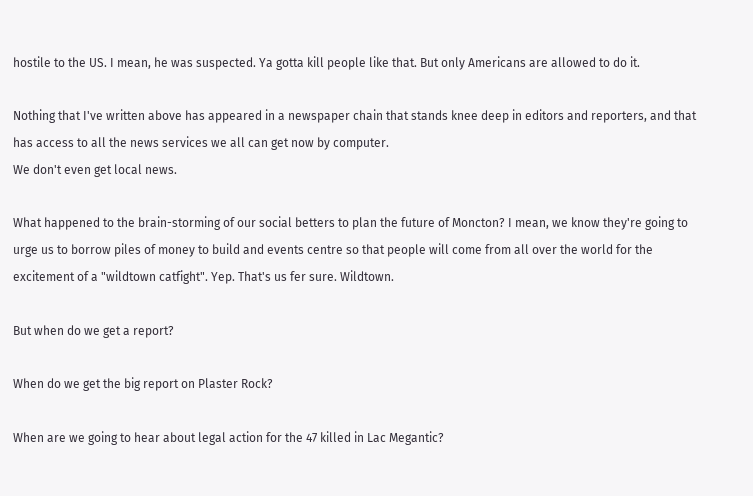hostile to the US. I mean, he was suspected. Ya gotta kill people like that. But only Americans are allowed to do it.

Nothing that I've written above has appeared in a newspaper chain that stands knee deep in editors and reporters, and that has access to all the news services we all can get now by computer.
We don't even get local news.

What happened to the brain-storming of our social betters to plan the future of Moncton? I mean, we know they're going to urge us to borrow piles of money to build and events centre so that people will come from all over the world for the excitement of a "wildtown catfight". Yep. That's us fer sure. Wildtown.

But when do we get a report?

When do we get the big report on Plaster Rock?

When are we going to hear about legal action for the 47 killed in Lac Megantic?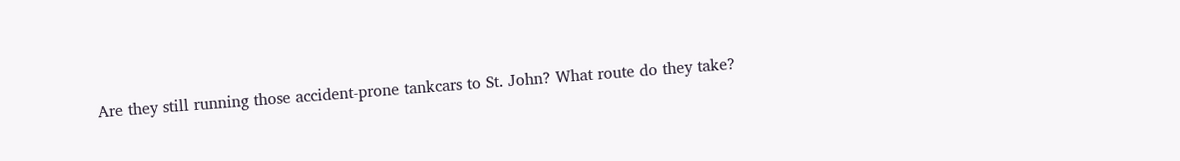Are they still running those accident-prone tankcars to St. John? What route do they take?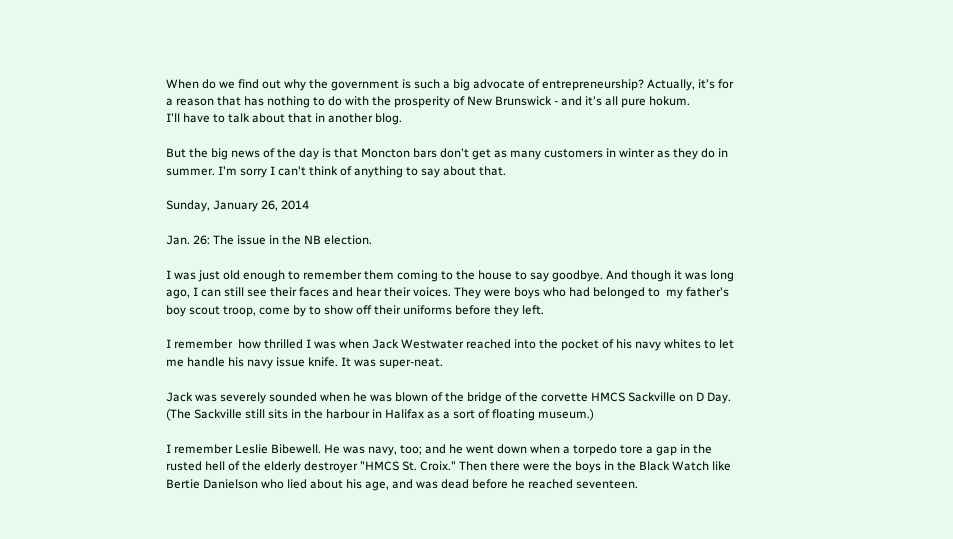When do we find out why the government is such a big advocate of entrepreneurship? Actually, it's for a reason that has nothing to do with the prosperity of New Brunswick - and it's all pure hokum.
I'll have to talk about that in another blog.

But the big news of the day is that Moncton bars don't get as many customers in winter as they do in summer. I'm sorry I can't think of anything to say about that.

Sunday, January 26, 2014

Jan. 26: The issue in the NB election.

I was just old enough to remember them coming to the house to say goodbye. And though it was long ago, I can still see their faces and hear their voices. They were boys who had belonged to  my father's boy scout troop, come by to show off their uniforms before they left.

I remember  how thrilled I was when Jack Westwater reached into the pocket of his navy whites to let me handle his navy issue knife. It was super-neat.

Jack was severely sounded when he was blown of the bridge of the corvette HMCS Sackville on D Day. (The Sackville still sits in the harbour in Halifax as a sort of floating museum.)

I remember Leslie Bibewell. He was navy, too; and he went down when a torpedo tore a gap in the rusted hell of the elderly destroyer "HMCS St. Croix." Then there were the boys in the Black Watch like Bertie Danielson who lied about his age, and was dead before he reached seventeen.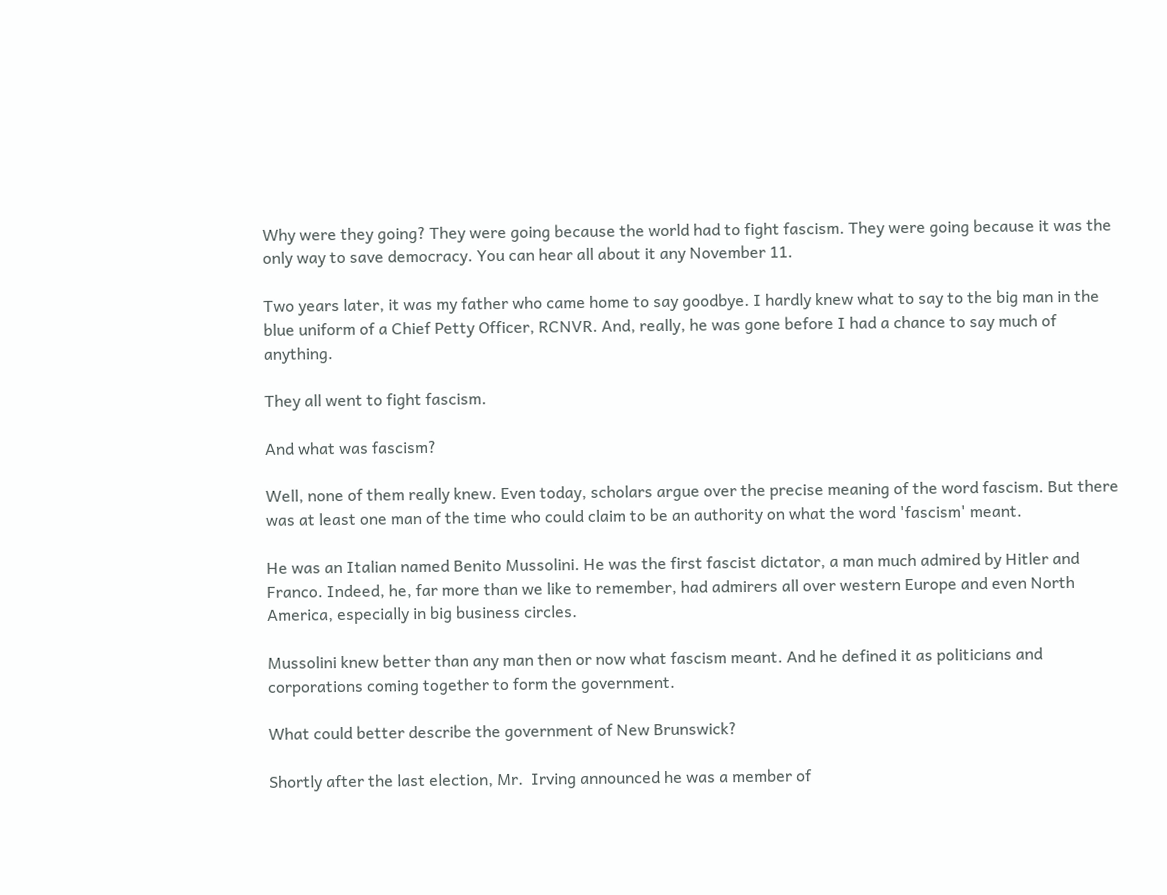Why were they going? They were going because the world had to fight fascism. They were going because it was the only way to save democracy. You can hear all about it any November 11.

Two years later, it was my father who came home to say goodbye. I hardly knew what to say to the big man in the blue uniform of a Chief Petty Officer, RCNVR. And, really, he was gone before I had a chance to say much of anything.

They all went to fight fascism.

And what was fascism?

Well, none of them really knew. Even today, scholars argue over the precise meaning of the word fascism. But there was at least one man of the time who could claim to be an authority on what the word 'fascism' meant.

He was an Italian named Benito Mussolini. He was the first fascist dictator, a man much admired by Hitler and Franco. Indeed, he, far more than we like to remember, had admirers all over western Europe and even North America, especially in big business circles.

Mussolini knew better than any man then or now what fascism meant. And he defined it as politicians and corporations coming together to form the government.

What could better describe the government of New Brunswick?

Shortly after the last election, Mr.  Irving announced he was a member of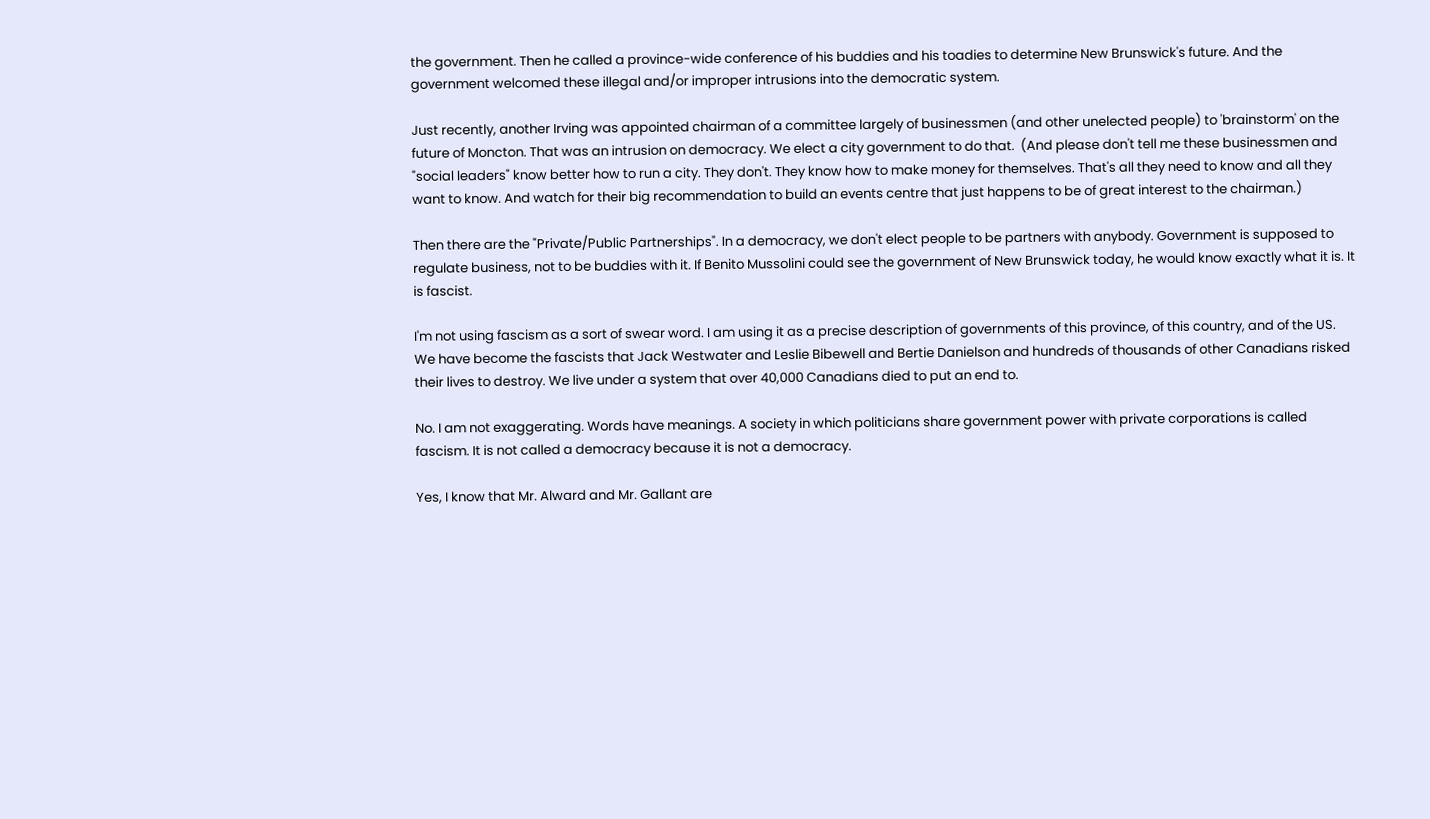the government. Then he called a province-wide conference of his buddies and his toadies to determine New Brunswick's future. And the government welcomed these illegal and/or improper intrusions into the democratic system.

Just recently, another Irving was appointed chairman of a committee largely of businessmen (and other unelected people) to 'brainstorm' on the future of Moncton. That was an intrusion on democracy. We elect a city government to do that.  (And please don't tell me these businessmen and "social leaders" know better how to run a city. They don't. They know how to make money for themselves. That's all they need to know and all they want to know. And watch for their big recommendation to build an events centre that just happens to be of great interest to the chairman.)

Then there are the "Private/Public Partnerships". In a democracy, we don't elect people to be partners with anybody. Government is supposed to regulate business, not to be buddies with it. If Benito Mussolini could see the government of New Brunswick today, he would know exactly what it is. It is fascist.

I'm not using fascism as a sort of swear word. I am using it as a precise description of governments of this province, of this country, and of the US. We have become the fascists that Jack Westwater and Leslie Bibewell and Bertie Danielson and hundreds of thousands of other Canadians risked their lives to destroy. We live under a system that over 40,000 Canadians died to put an end to.

No. I am not exaggerating. Words have meanings. A society in which politicians share government power with private corporations is called fascism. It is not called a democracy because it is not a democracy.

Yes, I know that Mr. Alward and Mr. Gallant are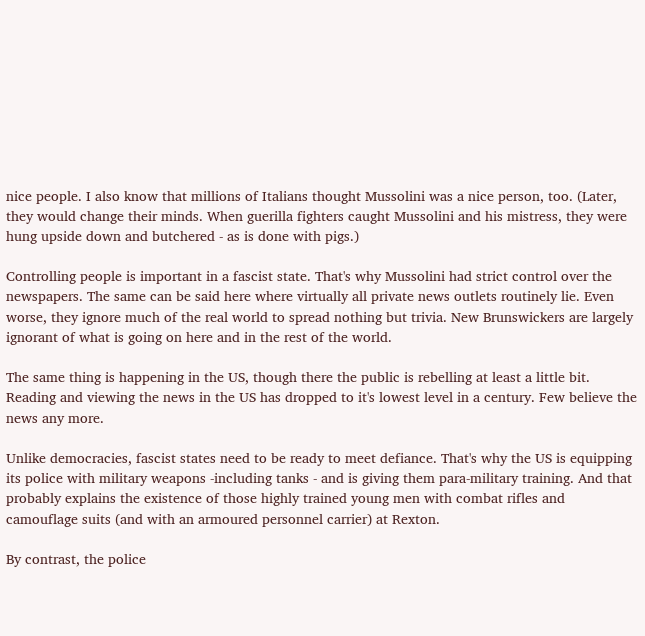nice people. I also know that millions of Italians thought Mussolini was a nice person, too. (Later, they would change their minds. When guerilla fighters caught Mussolini and his mistress, they were hung upside down and butchered - as is done with pigs.)

Controlling people is important in a fascist state. That's why Mussolini had strict control over the newspapers. The same can be said here where virtually all private news outlets routinely lie. Even worse, they ignore much of the real world to spread nothing but trivia. New Brunswickers are largely ignorant of what is going on here and in the rest of the world.

The same thing is happening in the US, though there the public is rebelling at least a little bit. Reading and viewing the news in the US has dropped to it's lowest level in a century. Few believe the news any more.

Unlike democracies, fascist states need to be ready to meet defiance. That's why the US is equipping its police with military weapons -including tanks - and is giving them para-military training. And that probably explains the existence of those highly trained young men with combat rifles and camouflage suits (and with an armoured personnel carrier) at Rexton.

By contrast, the police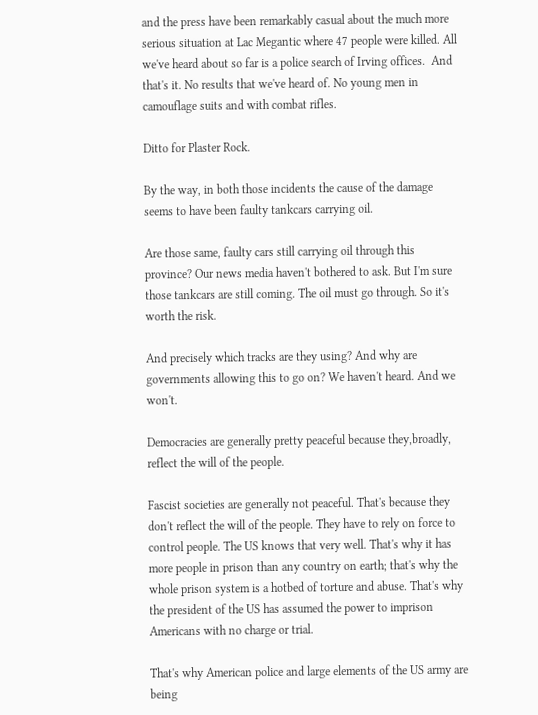and the press have been remarkably casual about the much more serious situation at Lac Megantic where 47 people were killed. All we've heard about so far is a police search of Irving offices.  And that's it. No results that we've heard of. No young men in camouflage suits and with combat rifles.

Ditto for Plaster Rock.

By the way, in both those incidents the cause of the damage seems to have been faulty tankcars carrying oil.

Are those same, faulty cars still carrying oil through this province? Our news media haven't bothered to ask. But I'm sure those tankcars are still coming. The oil must go through. So it's worth the risk.

And precisely which tracks are they using? And why are governments allowing this to go on? We haven't heard. And we won't.

Democracies are generally pretty peaceful because they,broadly, reflect the will of the people.

Fascist societies are generally not peaceful. That's because they don't reflect the will of the people. They have to rely on force to control people. The US knows that very well. That's why it has more people in prison than any country on earth; that's why the whole prison system is a hotbed of torture and abuse. That's why the president of the US has assumed the power to imprison Americans with no charge or trial.

That's why American police and large elements of the US army are being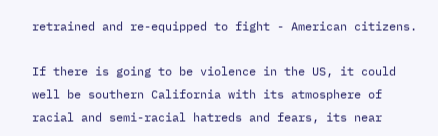retrained and re-equipped to fight - American citizens.

If there is going to be violence in the US, it could well be southern California with its atmosphere of racial and semi-racial hatreds and fears, its near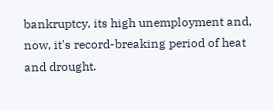bankruptcy, its high unemployment and, now, it's record-breaking period of heat and drought.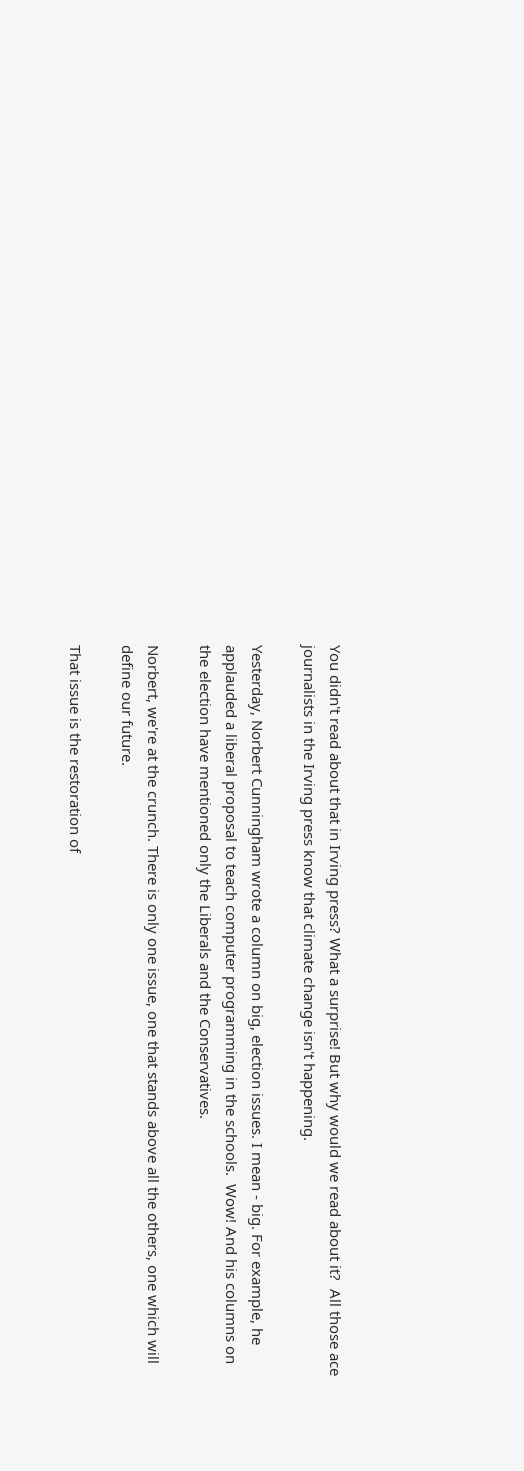You didn't read about that in Irving press? What a surprise! But why would we read about it?  All those ace journalists in the Irving press know that climate change isn't happening.

Yesterday, Norbert Cunningham wrote a column on big, election issues. I mean - big. For example, he applauded a liberal proposal to teach computer programming in the schools.  Wow! And his columns on the election have mentioned only the Liberals and the Conservatives.

Norbert, we're at the crunch. There is only one issue, one that stands above all the others, one which will define our future.

That issue is the restoration of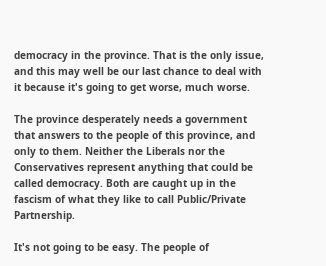democracy in the province. That is the only issue, and this may well be our last chance to deal with it because it's going to get worse, much worse.

The province desperately needs a government that answers to the people of this province, and only to them. Neither the Liberals nor the Conservatives represent anything that could be called democracy. Both are caught up in the fascism of what they like to call Public/Private Partnership.

It's not going to be easy. The people of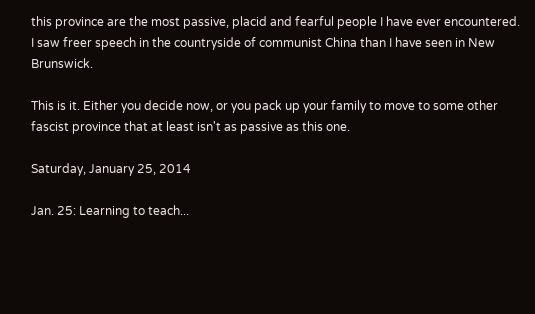this province are the most passive, placid and fearful people I have ever encountered. I saw freer speech in the countryside of communist China than I have seen in New Brunswick.

This is it. Either you decide now, or you pack up your family to move to some other fascist province that at least isn't as passive as this one.

Saturday, January 25, 2014

Jan. 25: Learning to teach...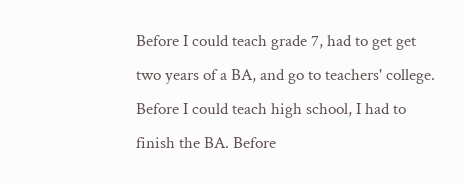Before I could teach grade 7, had to get get two years of a BA, and go to teachers' college. Before I could teach high school, I had to finish the BA. Before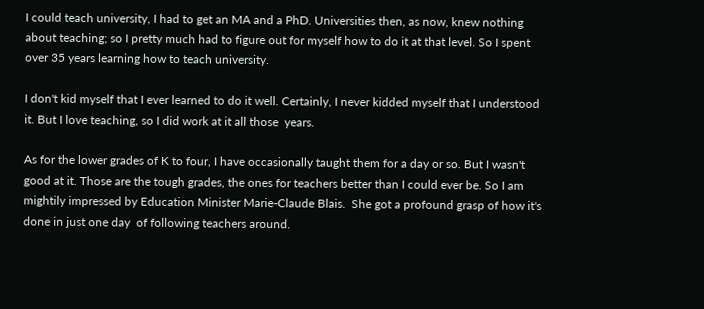I could teach university, I had to get an MA and a PhD. Universities then, as now, knew nothing about teaching; so I pretty much had to figure out for myself how to do it at that level. So I spent over 35 years learning how to teach university.

I don't kid myself that I ever learned to do it well. Certainly, I never kidded myself that I understood it. But I love teaching, so I did work at it all those  years.

As for the lower grades of K to four, I have occasionally taught them for a day or so. But I wasn't good at it. Those are the tough grades, the ones for teachers better than I could ever be. So I am mightily impressed by Education Minister Marie-Claude Blais.  She got a profound grasp of how it's done in just one day  of following teachers around.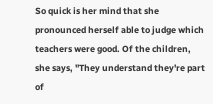So quick is her mind that she pronounced herself able to judge which teachers were good. Of the children, she says, "They understand they're part of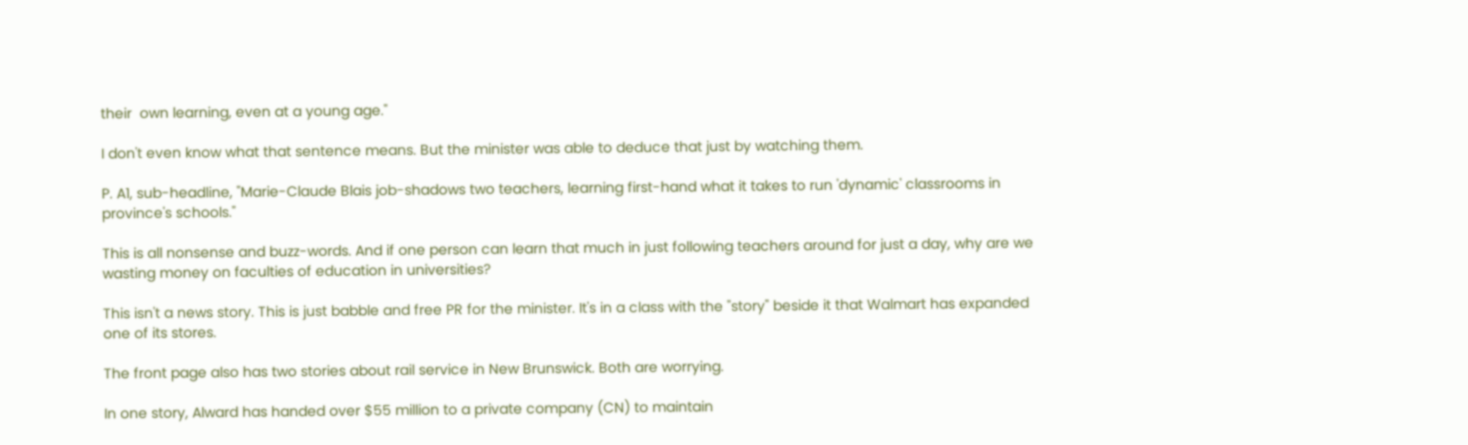their  own learning, even at a young age."

I don't even know what that sentence means. But the minister was able to deduce that just by watching them.

P. A1, sub-headline, "Marie-Claude Blais job-shadows two teachers, learning first-hand what it takes to run 'dynamic' classrooms in province's schools."

This is all nonsense and buzz-words. And if one person can learn that much in just following teachers around for just a day, why are we wasting money on faculties of education in universities?

This isn't a news story. This is just babble and free PR for the minister. It's in a class with the "story" beside it that Walmart has expanded one of its stores.

The front page also has two stories about rail service in New Brunswick. Both are worrying.

In one story, Alward has handed over $55 million to a private company (CN) to maintain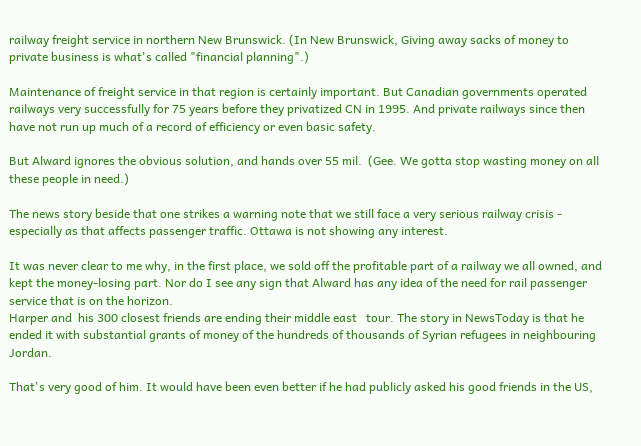railway freight service in northern New Brunswick. (In New Brunswick, Giving away sacks of money to private business is what's called "financial planning".)

Maintenance of freight service in that region is certainly important. But Canadian governments operated railways very successfully for 75 years before they privatized CN in 1995. And private railways since then have not run up much of a record of efficiency or even basic safety.

But Alward ignores the obvious solution, and hands over 55 mil.  (Gee. We gotta stop wasting money on all these people in need.)

The news story beside that one strikes a warning note that we still face a very serious railway crisis - especially as that affects passenger traffic. Ottawa is not showing any interest.

It was never clear to me why, in the first place, we sold off the profitable part of a railway we all owned, and kept the money-losing part. Nor do I see any sign that Alward has any idea of the need for rail passenger service that is on the horizon.
Harper and  his 300 closest friends are ending their middle east   tour. The story in NewsToday is that he ended it with substantial grants of money of the hundreds of thousands of Syrian refugees in neighbouring Jordan.

That's very good of him. It would have been even better if he had publicly asked his good friends in the US,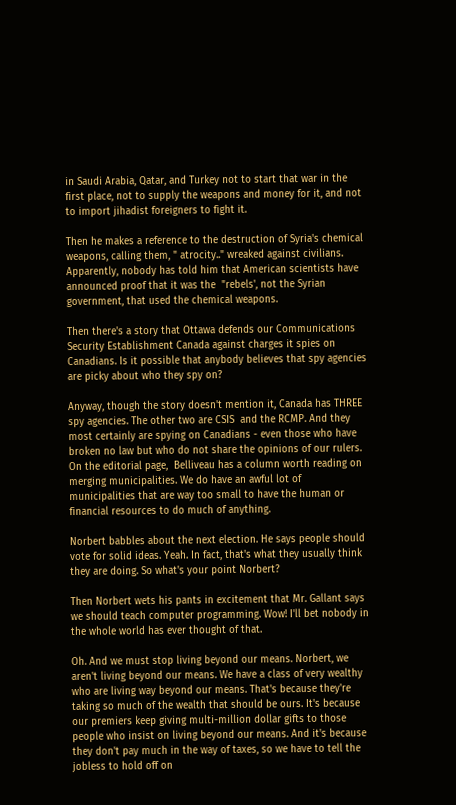in Saudi Arabia, Qatar, and Turkey not to start that war in the first place, not to supply the weapons and money for it, and not to import jihadist foreigners to fight it.

Then he makes a reference to the destruction of Syria's chemical weapons, calling them, " atrocity.." wreaked against civilians. Apparently, nobody has told him that American scientists have announced proof that it was the  "rebels', not the Syrian government, that used the chemical weapons.

Then there's a story that Ottawa defends our Communications Security Establishment Canada against charges it spies on Canadians. Is it possible that anybody believes that spy agencies are picky about who they spy on?

Anyway, though the story doesn't mention it, Canada has THREE spy agencies. The other two are CSIS  and the RCMP. And they most certainly are spying on Canadians - even those who have broken no law but who do not share the opinions of our rulers.
On the editorial page,  Belliveau has a column worth reading on merging municipalities. We do have an awful lot of municipalities that are way too small to have the human or financial resources to do much of anything.

Norbert babbles about the next election. He says people should vote for solid ideas. Yeah. In fact, that's what they usually think they are doing. So what's your point Norbert?

Then Norbert wets his pants in excitement that Mr. Gallant says we should teach computer programming. Wow! I'll bet nobody in the whole world has ever thought of that.

Oh. And we must stop living beyond our means. Norbert, we aren't living beyond our means. We have a class of very wealthy who are living way beyond our means. That's because they're taking so much of the wealth that should be ours. It's because our premiers keep giving multi-million dollar gifts to those people who insist on living beyond our means. And it's because they don't pay much in the way of taxes, so we have to tell the jobless to hold off on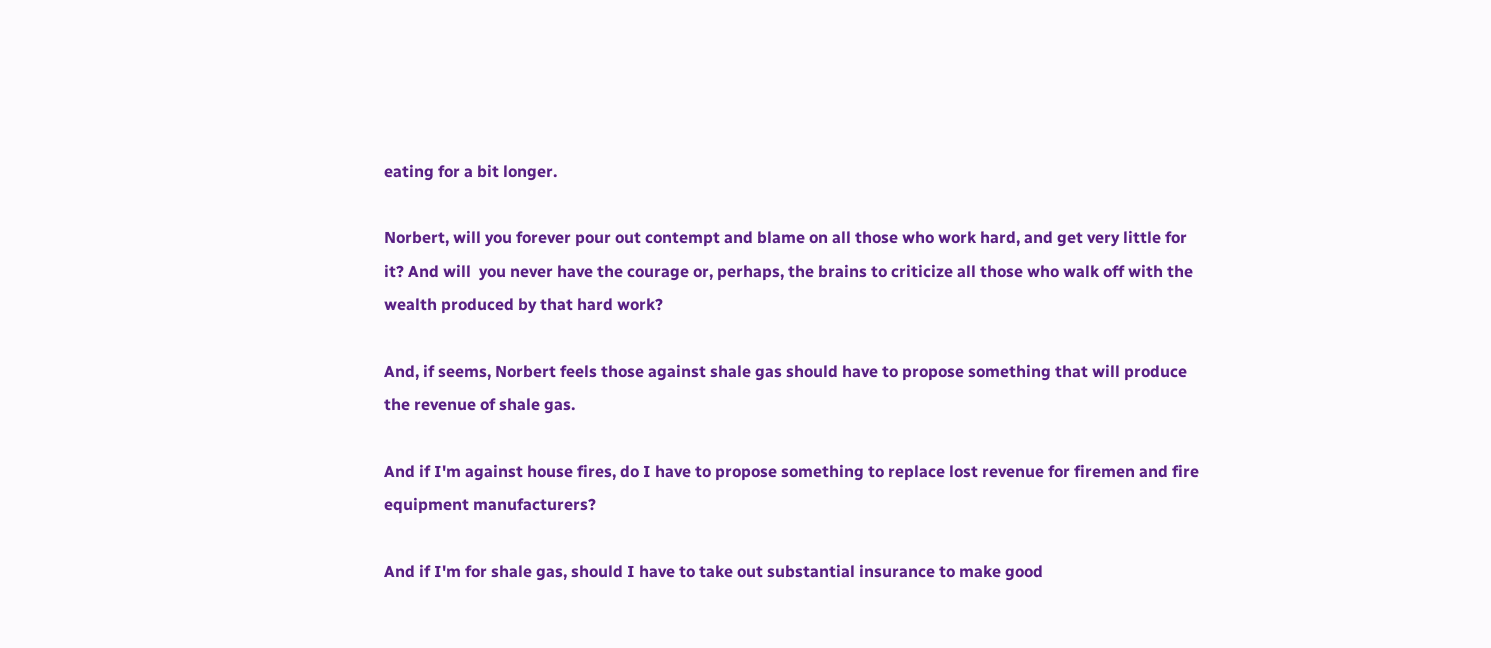eating for a bit longer.

Norbert, will you forever pour out contempt and blame on all those who work hard, and get very little for it? And will  you never have the courage or, perhaps, the brains to criticize all those who walk off with the wealth produced by that hard work?

And, if seems, Norbert feels those against shale gas should have to propose something that will produce the revenue of shale gas.

And if I'm against house fires, do I have to propose something to replace lost revenue for firemen and fire equipment manufacturers?

And if I'm for shale gas, should I have to take out substantial insurance to make good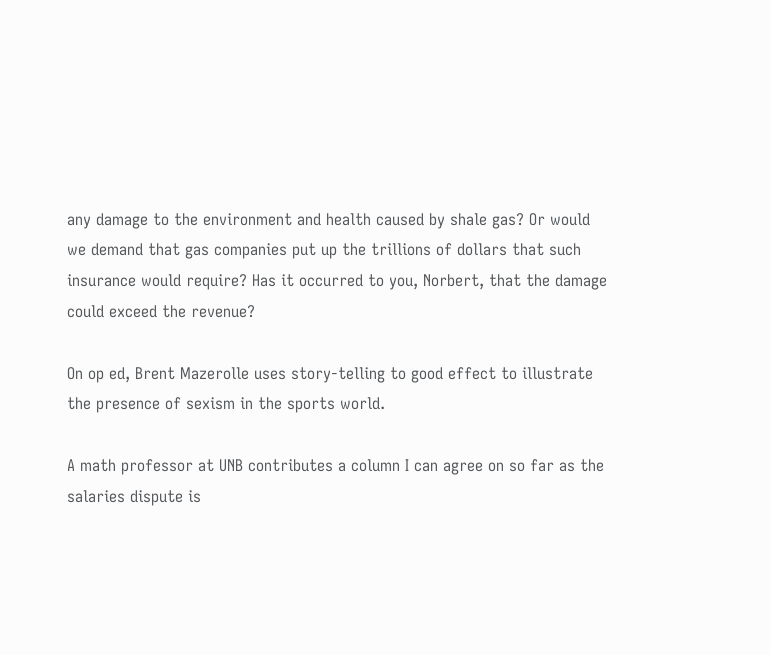any damage to the environment and health caused by shale gas? Or would we demand that gas companies put up the trillions of dollars that such insurance would require? Has it occurred to you, Norbert, that the damage could exceed the revenue?

On op ed, Brent Mazerolle uses story-telling to good effect to illustrate the presence of sexism in the sports world.

A math professor at UNB contributes a column I can agree on so far as the salaries dispute is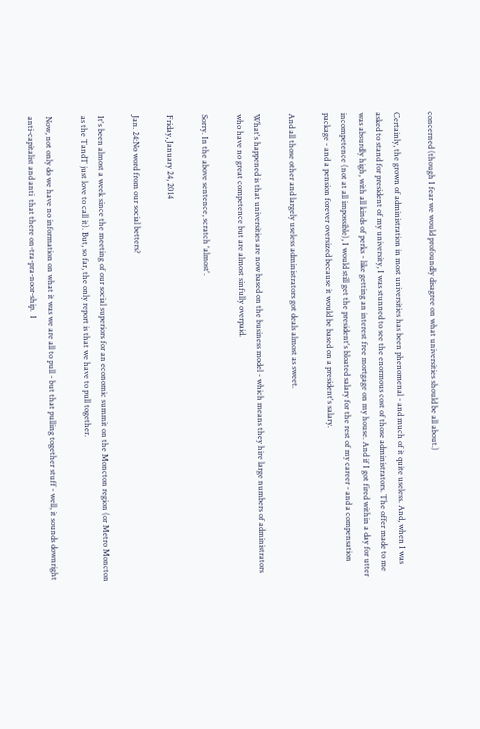concerned (though I fear we would profoundly disagree on what universities should be all about.)

Certainly, the grown of administration in most universities has been phenomenal - and much of it quite useless. And, when I was asked to stand for president of my university, I was stunned to see the enormous cost of those administrators. The offer made to me was absurdly high, with all kinds of perks - like getting an interest free mortgage on my house. And if I got fired within a day for utter incompetence (not at all impossible), I would still get the president's bloated salary for the rest of my career - and a compensation package - and a pension forever oversized because it would be based on a president's salary.

And all those other and largely useless administrators got deals almost as sweet.

What's happened is that universities are now based on the business model - which means they hire large numbers of administrators who have no great competence but are almost sinfully overpaid.

Sorry. In the above sentence, scratch 'almost'.

Friday, January 24, 2014

Jan. 24:No word from our social betters?

It's been almost a week since the meeting of our social superiors for an economic summit on the Moncton region (or Metro Moncton as the TandT just love to call it). But, so far, the only report is that we have to pull together.

Now, not only do we have no information on what it was we are all to pull - but that pulling together stuff - well, it sounds downright anti-capitalist and anti  that there on-tra-pra-noor-ship.  I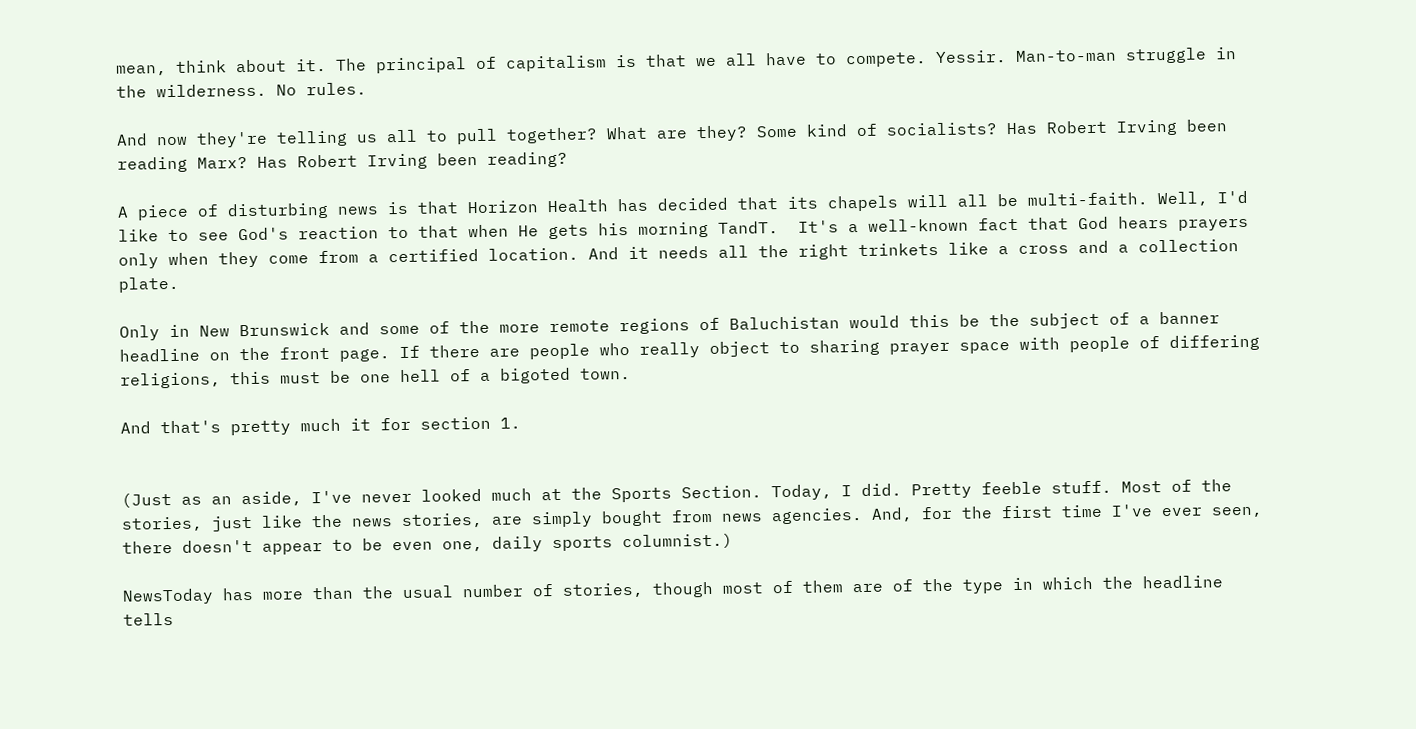mean, think about it. The principal of capitalism is that we all have to compete. Yessir. Man-to-man struggle in the wilderness. No rules.

And now they're telling us all to pull together? What are they? Some kind of socialists? Has Robert Irving been reading Marx? Has Robert Irving been reading?

A piece of disturbing news is that Horizon Health has decided that its chapels will all be multi-faith. Well, I'd like to see God's reaction to that when He gets his morning TandT.  It's a well-known fact that God hears prayers only when they come from a certified location. And it needs all the right trinkets like a cross and a collection plate.

Only in New Brunswick and some of the more remote regions of Baluchistan would this be the subject of a banner headline on the front page. If there are people who really object to sharing prayer space with people of differing religions, this must be one hell of a bigoted town.

And that's pretty much it for section 1.


(Just as an aside, I've never looked much at the Sports Section. Today, I did. Pretty feeble stuff. Most of the stories, just like the news stories, are simply bought from news agencies. And, for the first time I've ever seen, there doesn't appear to be even one, daily sports columnist.)

NewsToday has more than the usual number of stories, though most of them are of the type in which the headline tells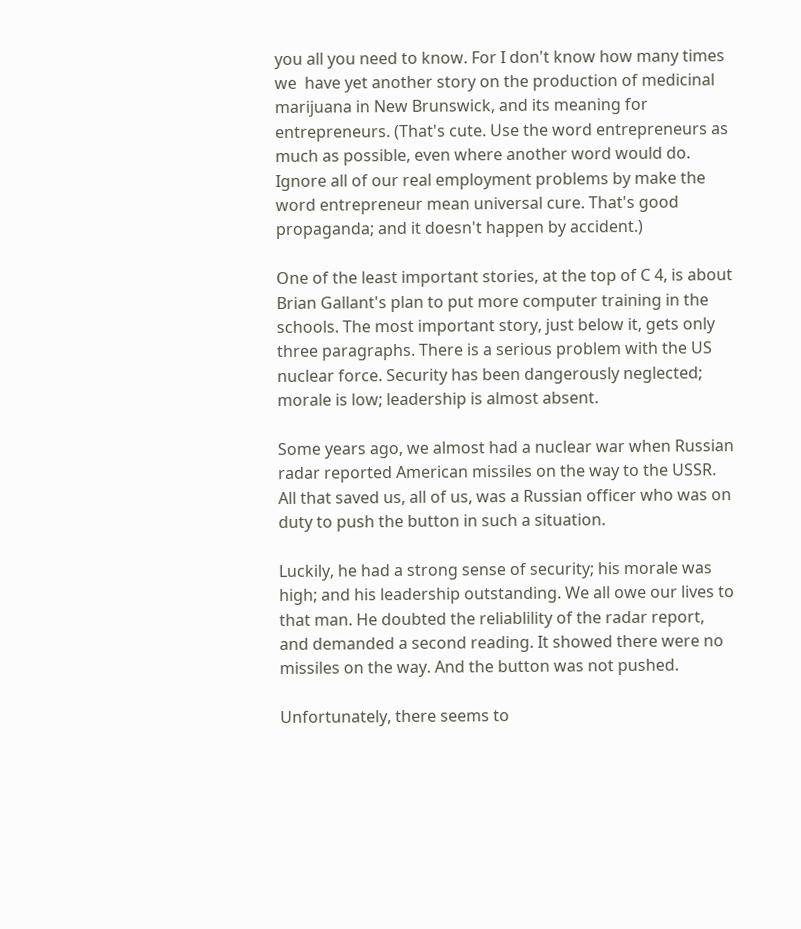you all you need to know. For I don't know how many times we  have yet another story on the production of medicinal marijuana in New Brunswick, and its meaning for entrepreneurs. (That's cute. Use the word entrepreneurs as much as possible, even where another word would do. Ignore all of our real employment problems by make the word entrepreneur mean universal cure. That's good propaganda; and it doesn't happen by accident.)

One of the least important stories, at the top of C 4, is about Brian Gallant's plan to put more computer training in the schools. The most important story, just below it, gets only three paragraphs. There is a serious problem with the US nuclear force. Security has been dangerously neglected; morale is low; leadership is almost absent.

Some years ago, we almost had a nuclear war when Russian radar reported American missiles on the way to the USSR.  All that saved us, all of us, was a Russian officer who was on duty to push the button in such a situation.

Luckily, he had a strong sense of security; his morale was high; and his leadership outstanding. We all owe our lives to that man. He doubted the reliablility of the radar report, and demanded a second reading. It showed there were no missiles on the way. And the button was not pushed.

Unfortunately, there seems to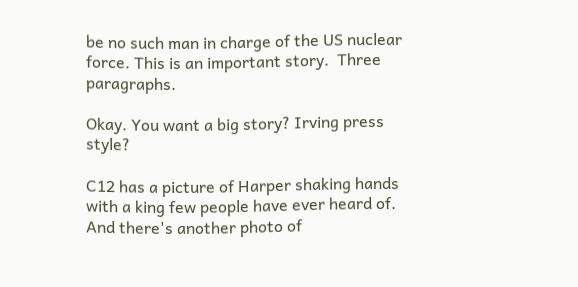be no such man in charge of the US nuclear force. This is an important story.  Three paragraphs.

Okay. You want a big story? Irving press style?

C12 has a picture of Harper shaking hands with a king few people have ever heard of. And there's another photo of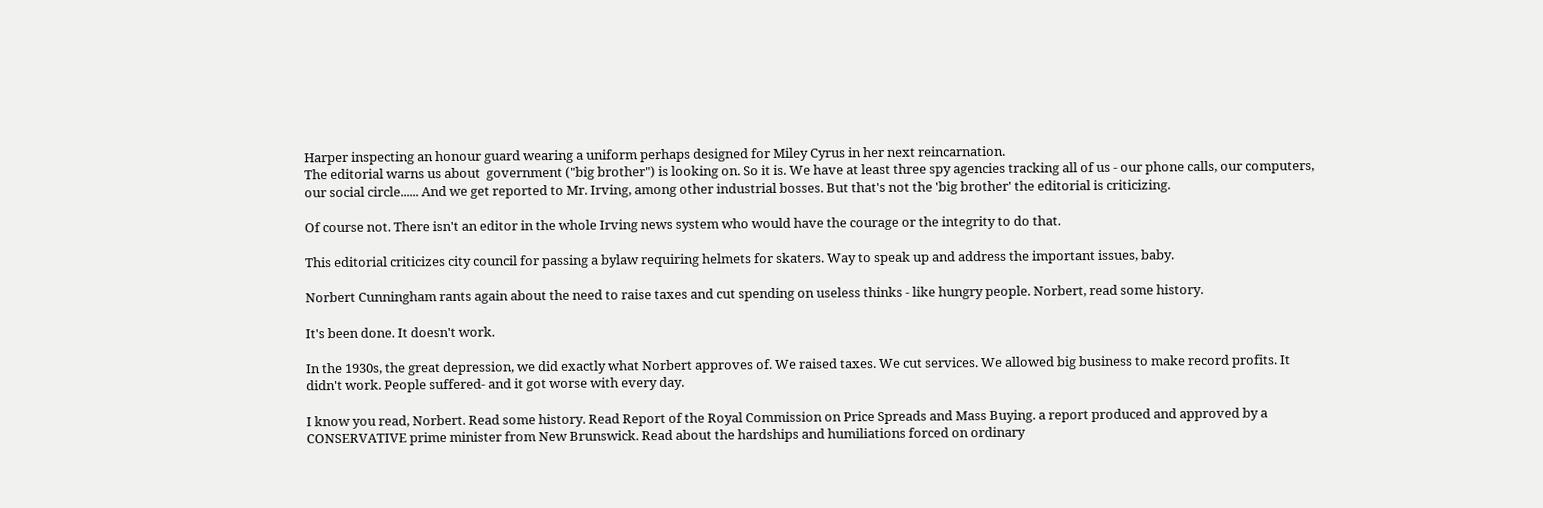Harper inspecting an honour guard wearing a uniform perhaps designed for Miley Cyrus in her next reincarnation.
The editorial warns us about  government ("big brother") is looking on. So it is. We have at least three spy agencies tracking all of us - our phone calls, our computers, our social circle...... And we get reported to Mr. Irving, among other industrial bosses. But that's not the 'big brother' the editorial is criticizing.

Of course not. There isn't an editor in the whole Irving news system who would have the courage or the integrity to do that.

This editorial criticizes city council for passing a bylaw requiring helmets for skaters. Way to speak up and address the important issues, baby.

Norbert Cunningham rants again about the need to raise taxes and cut spending on useless thinks - like hungry people. Norbert, read some history.

It's been done. It doesn't work.

In the 1930s, the great depression, we did exactly what Norbert approves of. We raised taxes. We cut services. We allowed big business to make record profits. It didn't work. People suffered- and it got worse with every day.

I know you read, Norbert. Read some history. Read Report of the Royal Commission on Price Spreads and Mass Buying. a report produced and approved by a CONSERVATIVE prime minister from New Brunswick. Read about the hardships and humiliations forced on ordinary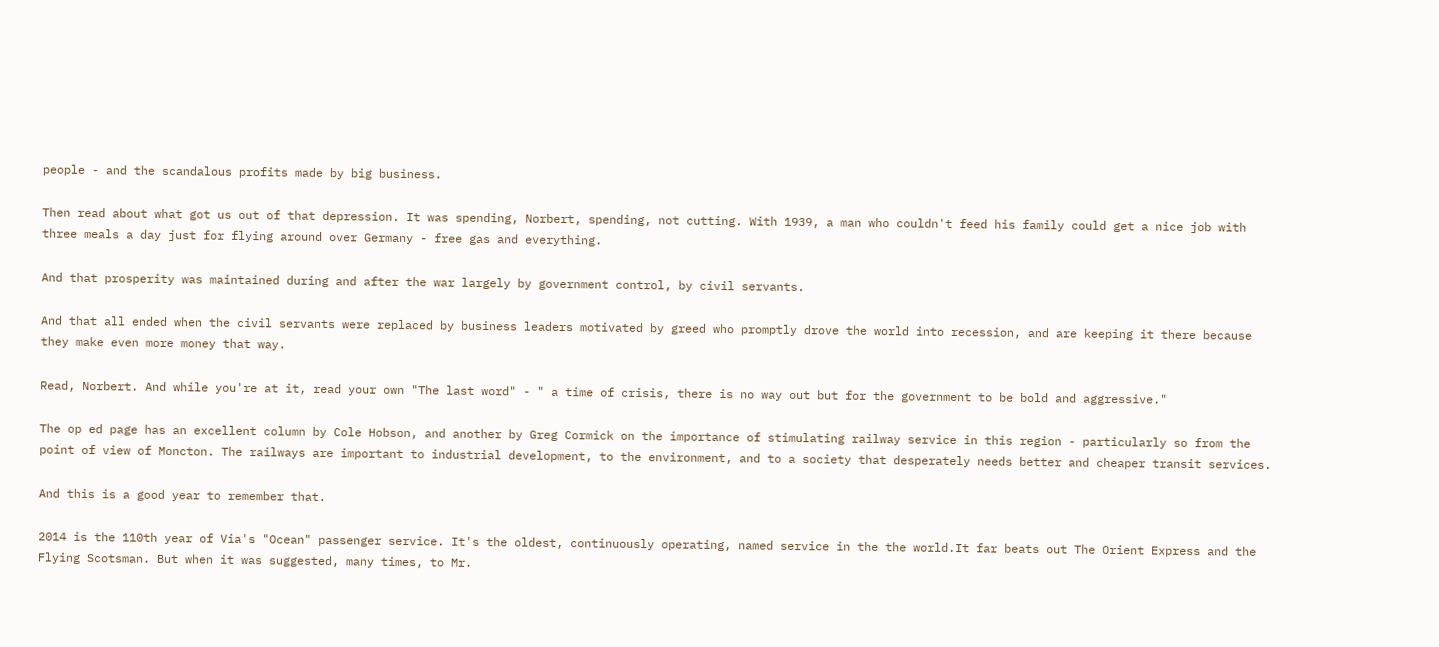people - and the scandalous profits made by big business.

Then read about what got us out of that depression. It was spending, Norbert, spending, not cutting. With 1939, a man who couldn't feed his family could get a nice job with three meals a day just for flying around over Germany - free gas and everything.

And that prosperity was maintained during and after the war largely by government control, by civil servants.

And that all ended when the civil servants were replaced by business leaders motivated by greed who promptly drove the world into recession, and are keeping it there because they make even more money that way.

Read, Norbert. And while you're at it, read your own "The last word" - " a time of crisis, there is no way out but for the government to be bold and aggressive."

The op ed page has an excellent column by Cole Hobson, and another by Greg Cormick on the importance of stimulating railway service in this region - particularly so from the point of view of Moncton. The railways are important to industrial development, to the environment, and to a society that desperately needs better and cheaper transit services.

And this is a good year to remember that.

2014 is the 110th year of Via's "Ocean" passenger service. It's the oldest, continuously operating, named service in the the world.It far beats out The Orient Express and the Flying Scotsman. But when it was suggested, many times, to Mr.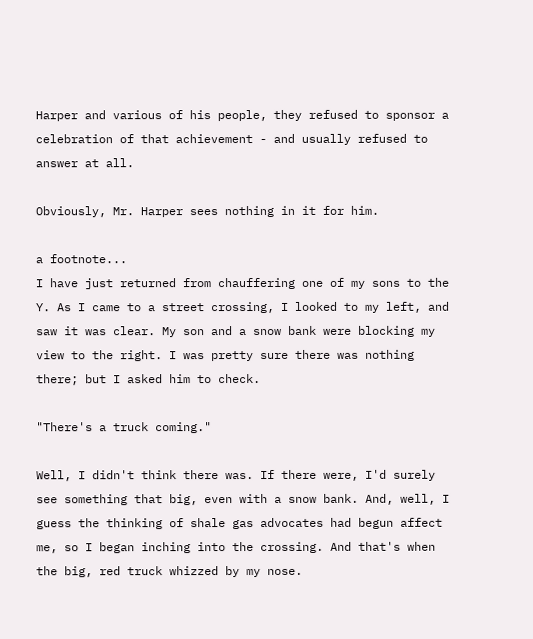Harper and various of his people, they refused to sponsor a celebration of that achievement - and usually refused to answer at all.

Obviously, Mr. Harper sees nothing in it for him.

a footnote...
I have just returned from chauffering one of my sons to the Y. As I came to a street crossing, I looked to my left, and saw it was clear. My son and a snow bank were blocking my view to the right. I was pretty sure there was nothing there; but I asked him to check.

"There's a truck coming."

Well, I didn't think there was. If there were, I'd surely see something that big, even with a snow bank. And, well, I guess the thinking of shale gas advocates had begun affect me, so I began inching into the crossing. And that's when the big, red truck whizzed by my nose.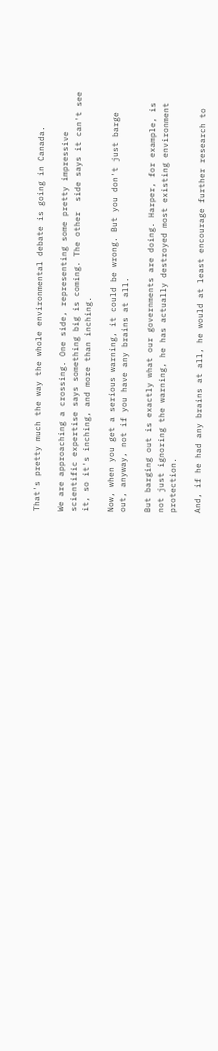That's pretty much the way the whole environmental debate is going in Canada.

We are approaching a crossing. One side, representing some pretty impressive scientific expertise says something big is coming. The other  side says it can't see it, so it's inching, and more than inching.

Now, when you get a serious warning, it could be wrong. But you don't just barge out, anyway, not if you have any brains at all.

But barging out is exactly what our governments are doing. Harper, for example, is not just ignoring the warning, he has actually destroyed most existing environment protection.

And, if he had any brains at all, he would at least encourage further research to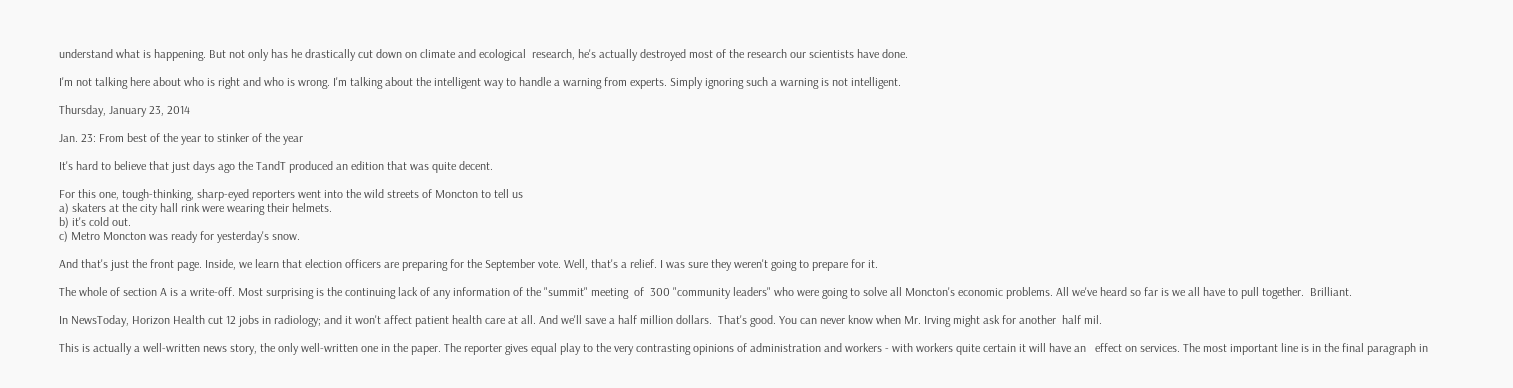understand what is happening. But not only has he drastically cut down on climate and ecological  research, he's actually destroyed most of the research our scientists have done.

I'm not talking here about who is right and who is wrong. I'm talking about the intelligent way to handle a warning from experts. Simply ignoring such a warning is not intelligent.

Thursday, January 23, 2014

Jan. 23: From best of the year to stinker of the year

It's hard to believe that just days ago the TandT produced an edition that was quite decent.

For this one, tough-thinking, sharp-eyed reporters went into the wild streets of Moncton to tell us
a) skaters at the city hall rink were wearing their helmets.
b) it's cold out.
c) Metro Moncton was ready for yesterday's snow.

And that's just the front page. Inside, we learn that election officers are preparing for the September vote. Well, that's a relief. I was sure they weren't going to prepare for it.

The whole of section A is a write-off. Most surprising is the continuing lack of any information of the "summit" meeting  of  300 "community leaders" who were going to solve all Moncton's economic problems. All we've heard so far is we all have to pull together.  Brilliant.

In NewsToday, Horizon Health cut 12 jobs in radiology; and it won't affect patient health care at all. And we'll save a half million dollars.  That's good. You can never know when Mr. Irving might ask for another  half mil.

This is actually a well-written news story, the only well-written one in the paper. The reporter gives equal play to the very contrasting opinions of administration and workers - with workers quite certain it will have an   effect on services. The most important line is in the final paragraph in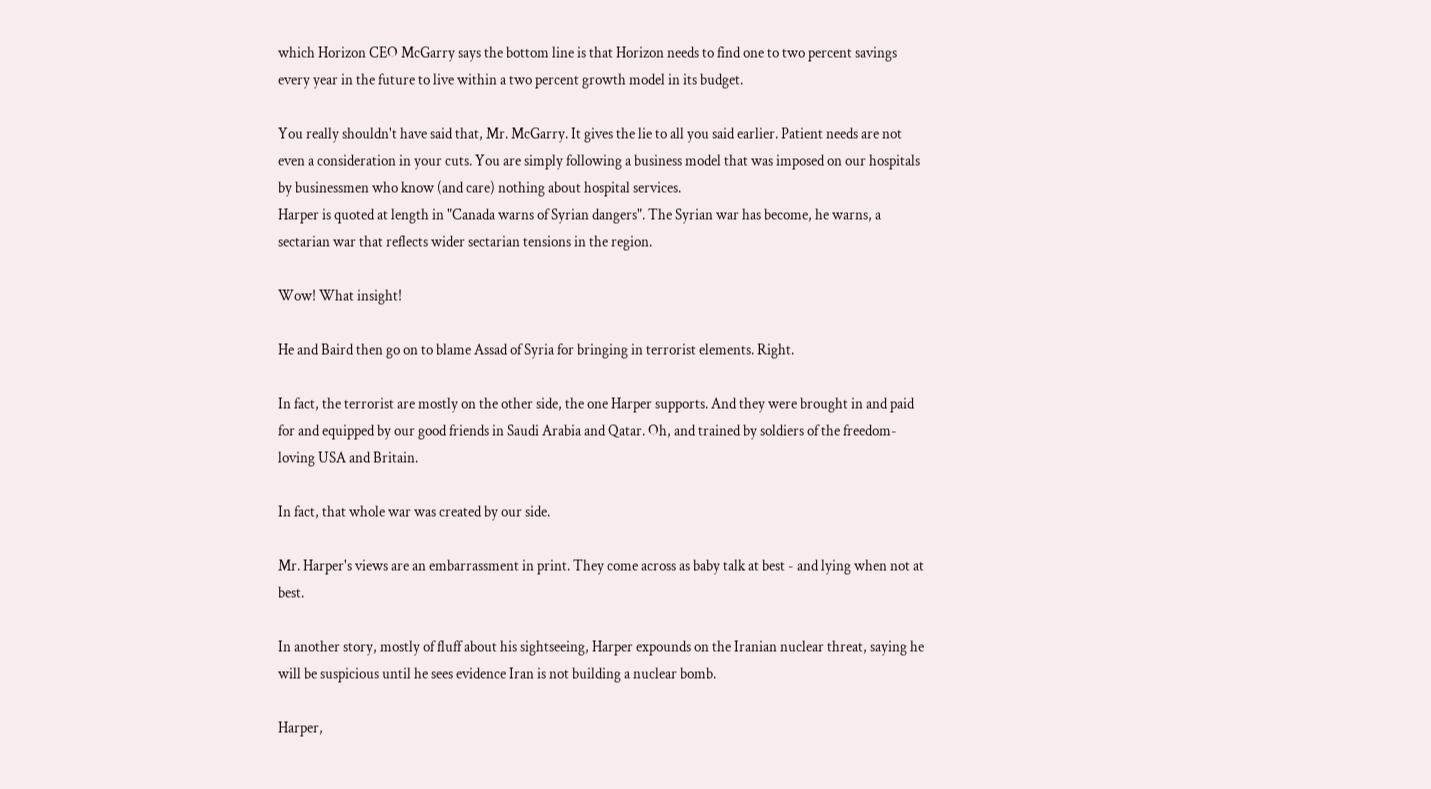which Horizon CEO McGarry says the bottom line is that Horizon needs to find one to two percent savings every year in the future to live within a two percent growth model in its budget.

You really shouldn't have said that, Mr. McGarry. It gives the lie to all you said earlier. Patient needs are not even a consideration in your cuts. You are simply following a business model that was imposed on our hospitals by businessmen who know (and care) nothing about hospital services.
Harper is quoted at length in "Canada warns of Syrian dangers". The Syrian war has become, he warns, a sectarian war that reflects wider sectarian tensions in the region.

Wow! What insight!

He and Baird then go on to blame Assad of Syria for bringing in terrorist elements. Right.

In fact, the terrorist are mostly on the other side, the one Harper supports. And they were brought in and paid for and equipped by our good friends in Saudi Arabia and Qatar. Oh, and trained by soldiers of the freedom-loving USA and Britain.

In fact, that whole war was created by our side.

Mr. Harper's views are an embarrassment in print. They come across as baby talk at best - and lying when not at best.

In another story, mostly of fluff about his sightseeing, Harper expounds on the Iranian nuclear threat, saying he will be suspicious until he sees evidence Iran is not building a nuclear bomb.

Harper,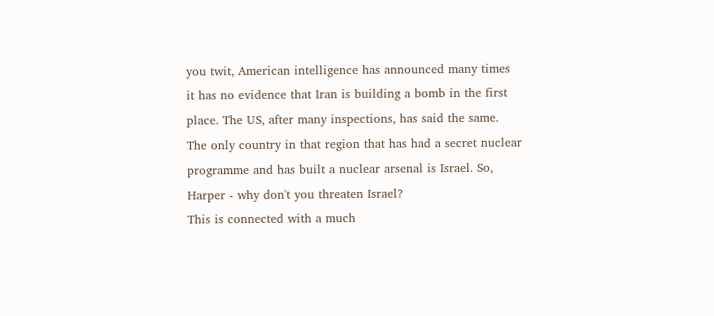you twit, American intelligence has announced many times it has no evidence that Iran is building a bomb in the first place. The US, after many inspections, has said the same. The only country in that region that has had a secret nuclear programme and has built a nuclear arsenal is Israel. So, Harper - why don't you threaten Israel?
This is connected with a much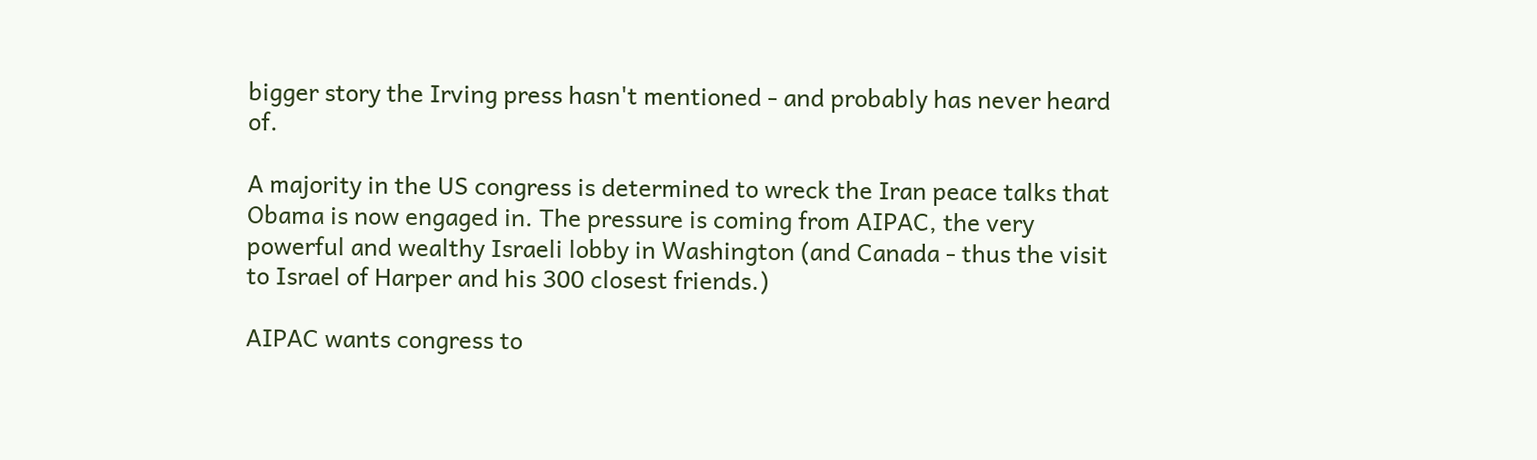bigger story the Irving press hasn't mentioned - and probably has never heard of.

A majority in the US congress is determined to wreck the Iran peace talks that Obama is now engaged in. The pressure is coming from AIPAC, the very powerful and wealthy Israeli lobby in Washington (and Canada - thus the visit to Israel of Harper and his 300 closest friends.)

AIPAC wants congress to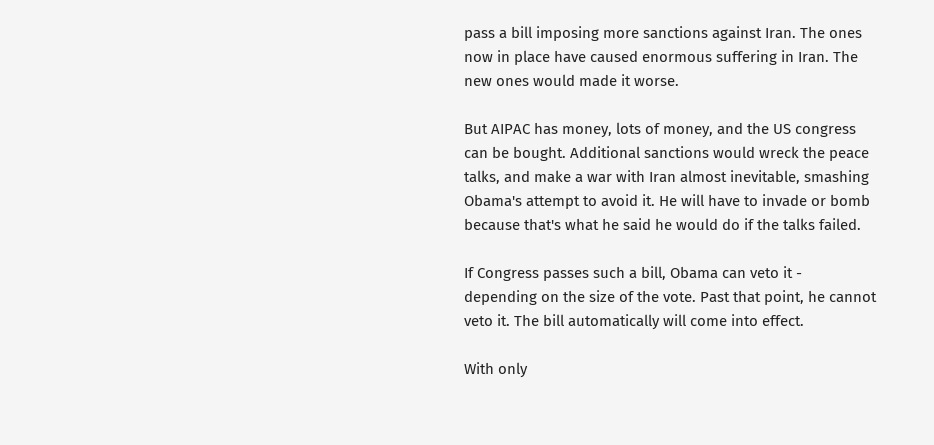pass a bill imposing more sanctions against Iran. The ones now in place have caused enormous suffering in Iran. The new ones would made it worse.

But AIPAC has money, lots of money, and the US congress can be bought. Additional sanctions would wreck the peace talks, and make a war with Iran almost inevitable, smashing Obama's attempt to avoid it. He will have to invade or bomb because that's what he said he would do if the talks failed.

If Congress passes such a bill, Obama can veto it - depending on the size of the vote. Past that point, he cannot veto it. The bill automatically will come into effect.

With only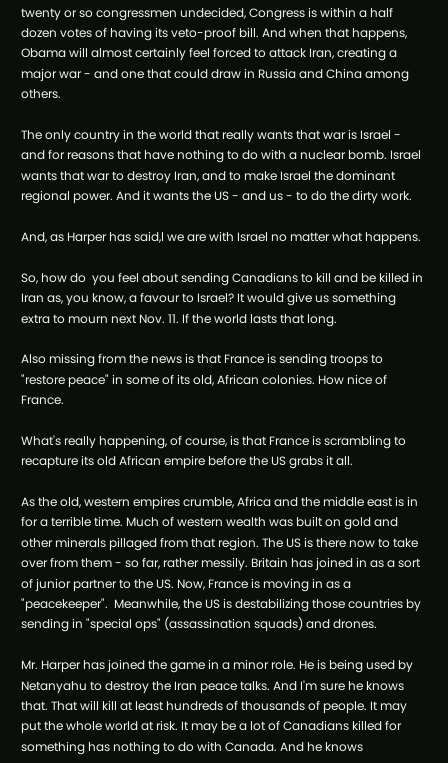twenty or so congressmen undecided, Congress is within a half dozen votes of having its veto-proof bill. And when that happens, Obama will almost certainly feel forced to attack Iran, creating a major war - and one that could draw in Russia and China among others.

The only country in the world that really wants that war is Israel - and for reasons that have nothing to do with a nuclear bomb. Israel wants that war to destroy Iran, and to make Israel the dominant regional power. And it wants the US - and us - to do the dirty work.

And, as Harper has said,l we are with Israel no matter what happens.

So, how do  you feel about sending Canadians to kill and be killed in Iran as, you know, a favour to Israel? It would give us something extra to mourn next Nov. 11. If the world lasts that long.

Also missing from the news is that France is sending troops to "restore peace" in some of its old, African colonies. How nice of France.

What's really happening, of course, is that France is scrambling to recapture its old African empire before the US grabs it all.

As the old, western empires crumble, Africa and the middle east is in for a terrible time. Much of western wealth was built on gold and other minerals pillaged from that region. The US is there now to take over from them - so far, rather messily. Britain has joined in as a sort of junior partner to the US. Now, France is moving in as a "peacekeeper".  Meanwhile, the US is destabilizing those countries by sending in "special ops" (assassination squads) and drones.

Mr. Harper has joined the game in a minor role. He is being used by Netanyahu to destroy the Iran peace talks. And I'm sure he knows that. That will kill at least hundreds of thousands of people. It may put the whole world at risk. It may be a lot of Canadians killed for something has nothing to do with Canada. And he knows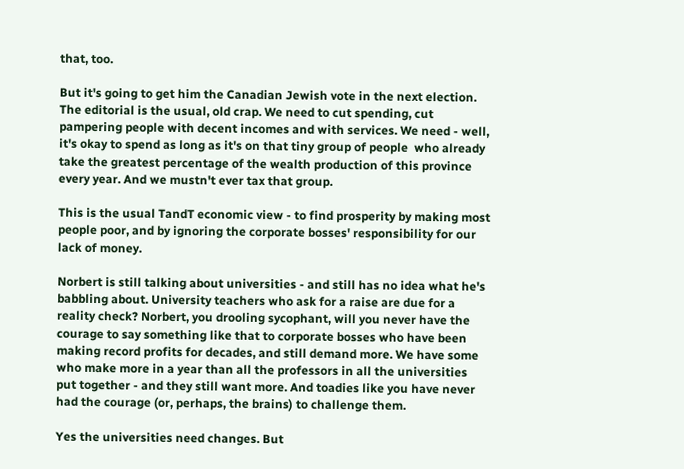that, too.

But it's going to get him the Canadian Jewish vote in the next election.
The editorial is the usual, old crap. We need to cut spending, cut pampering people with decent incomes and with services. We need - well, it's okay to spend as long as it's on that tiny group of people  who already take the greatest percentage of the wealth production of this province every year. And we mustn't ever tax that group.

This is the usual TandT economic view - to find prosperity by making most people poor, and by ignoring the corporate bosses' responsibility for our lack of money.

Norbert is still talking about universities - and still has no idea what he's babbling about. University teachers who ask for a raise are due for a reality check? Norbert, you drooling sycophant, will you never have the courage to say something like that to corporate bosses who have been making record profits for decades, and still demand more. We have some who make more in a year than all the professors in all the universities put together - and they still want more. And toadies like you have never had the courage (or, perhaps, the brains) to challenge them.

Yes the universities need changes. But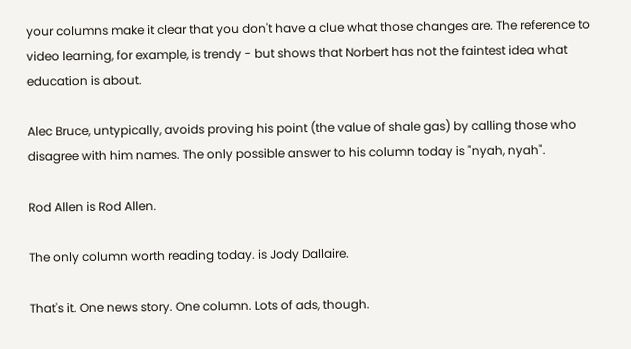your columns make it clear that you don't have a clue what those changes are. The reference to video learning, for example, is trendy - but shows that Norbert has not the faintest idea what education is about.

Alec Bruce, untypically, avoids proving his point (the value of shale gas) by calling those who disagree with him names. The only possible answer to his column today is "nyah, nyah".

Rod Allen is Rod Allen.

The only column worth reading today. is Jody Dallaire.

That's it. One news story. One column. Lots of ads, though.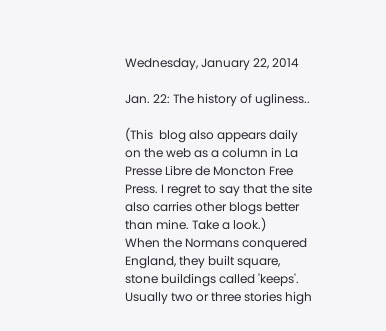Wednesday, January 22, 2014

Jan. 22: The history of ugliness..

(This  blog also appears daily on the web as a column in La Presse Libre de Moncton Free Press. I regret to say that the site also carries other blogs better than mine. Take a look.)
When the Normans conquered England, they built square, stone buildings called 'keeps'. Usually two or three stories high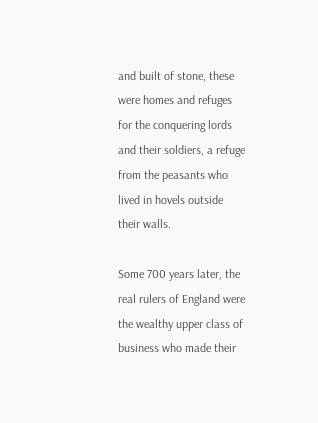and built of stone, these were homes and refuges for the conquering lords and their soldiers, a refuge from the peasants who lived in hovels outside their walls.

Some 700 years later, the real rulers of England were the wealthy upper class of business who made their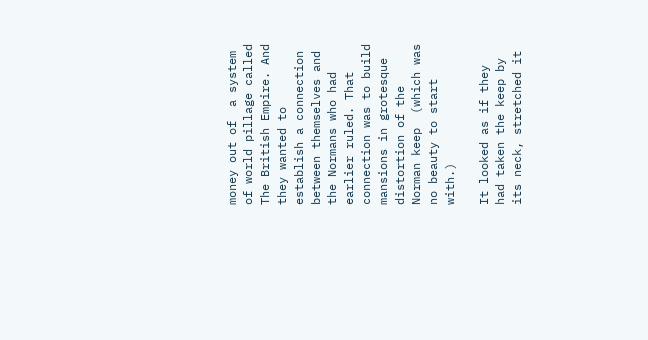money out of  a system of world pillage called The British Empire. And they wanted to establish a connection between themselves and the Normans who had earlier ruled. That connection was to build mansions in grotesque  distortion of the Norman keep  (which was no beauty to start with.)

It looked as if they had taken the keep by its neck, stretched it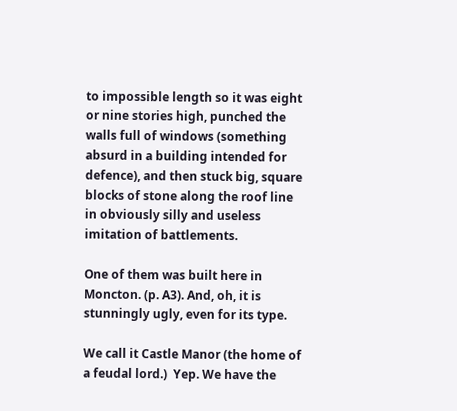to impossible length so it was eight or nine stories high, punched the walls full of windows (something absurd in a building intended for defence), and then stuck big, square blocks of stone along the roof line in obviously silly and useless imitation of battlements.

One of them was built here in Moncton. (p. A3). And, oh, it is stunningly ugly, even for its type.

We call it Castle Manor (the home of a feudal lord.)  Yep. We have the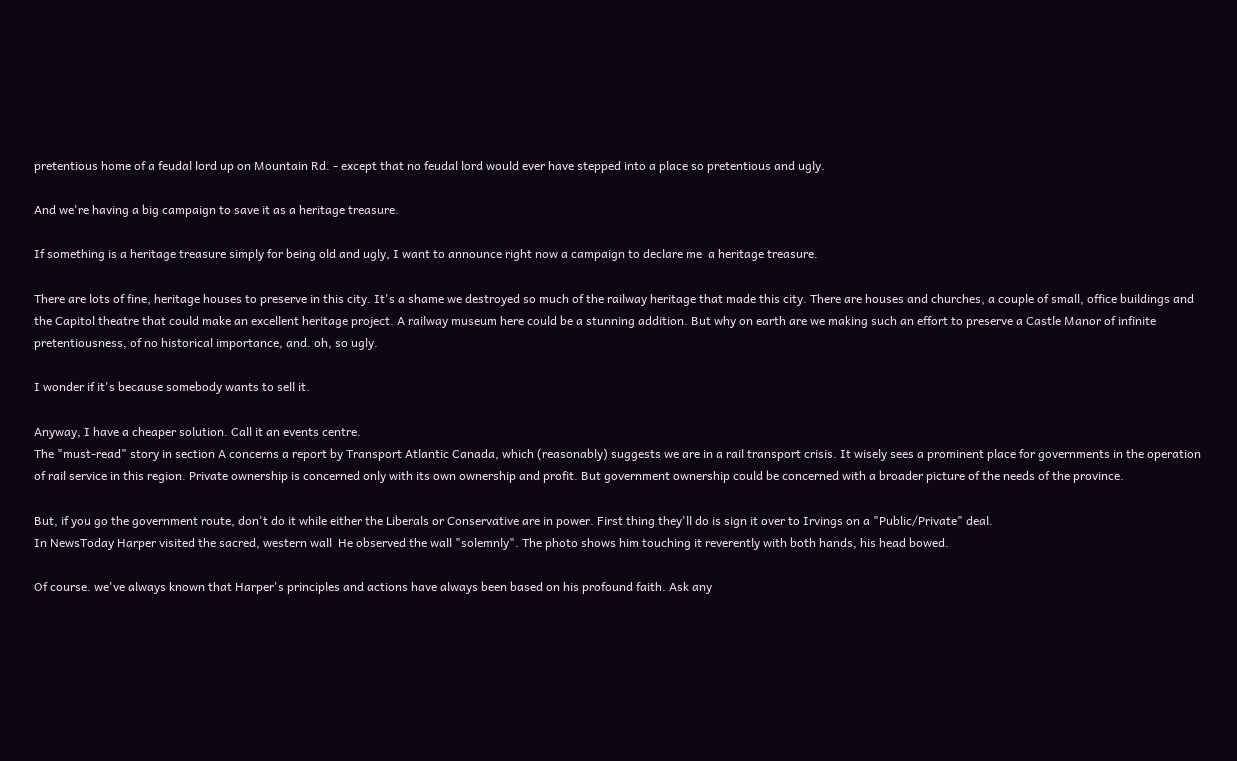pretentious home of a feudal lord up on Mountain Rd. - except that no feudal lord would ever have stepped into a place so pretentious and ugly.

And we're having a big campaign to save it as a heritage treasure.

If something is a heritage treasure simply for being old and ugly, I want to announce right now a campaign to declare me  a heritage treasure.

There are lots of fine, heritage houses to preserve in this city. It's a shame we destroyed so much of the railway heritage that made this city. There are houses and churches, a couple of small, office buildings and the Capitol theatre that could make an excellent heritage project. A railway museum here could be a stunning addition. But why on earth are we making such an effort to preserve a Castle Manor of infinite pretentiousness, of no historical importance, and. oh, so ugly.

I wonder if it's because somebody wants to sell it.

Anyway, I have a cheaper solution. Call it an events centre.
The "must-read" story in section A concerns a report by Transport Atlantic Canada, which (reasonably) suggests we are in a rail transport crisis. It wisely sees a prominent place for governments in the operation of rail service in this region. Private ownership is concerned only with its own ownership and profit. But government ownership could be concerned with a broader picture of the needs of the province.

But, if you go the government route, don't do it while either the Liberals or Conservative are in power. First thing they'll do is sign it over to Irvings on a "Public/Private" deal.
In NewsToday Harper visited the sacred, western wall  He observed the wall "solemnly". The photo shows him touching it reverently with both hands, his head bowed.

Of course. we've always known that Harper's principles and actions have always been based on his profound faith. Ask any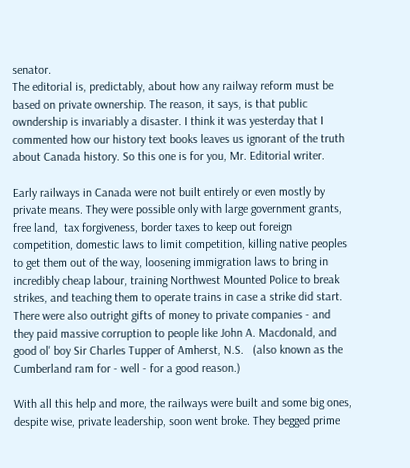senator.
The editorial is, predictably, about how any railway reform must be based on private ownership. The reason, it says, is that public owndership is invariably a disaster. I think it was yesterday that I commented how our history text books leaves us ignorant of the truth about Canada history. So this one is for you, Mr. Editorial writer.

Early railways in Canada were not built entirely or even mostly by private means. They were possible only with large government grants, free land,  tax forgiveness, border taxes to keep out foreign competition, domestic laws to limit competition, killing native peoples to get them out of the way, loosening immigration laws to bring in incredibly cheap labour, training Northwest Mounted Police to break strikes, and teaching them to operate trains in case a strike did start. There were also outright gifts of money to private companies - and they paid massive corruption to people like John A. Macdonald, and good ol' boy Sir Charles Tupper of Amherst, N.S.   (also known as the Cumberland ram for - well - for a good reason.)

With all this help and more, the railways were built and some big ones, despite wise, private leadership, soon went broke. They begged prime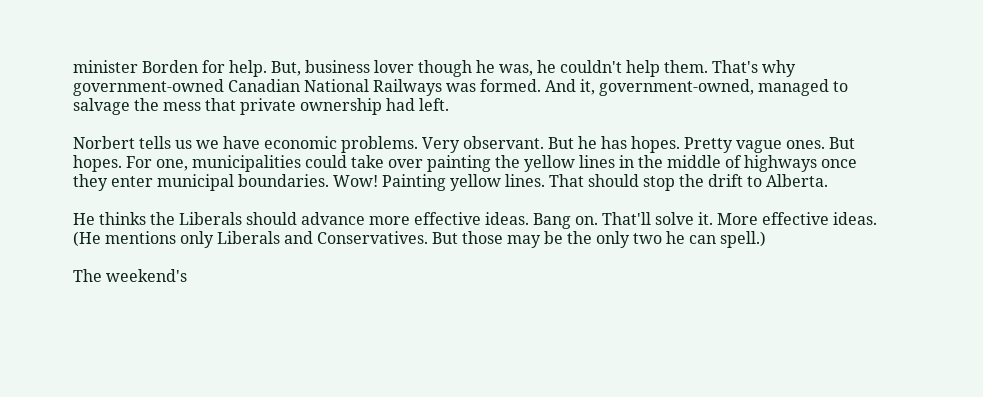minister Borden for help. But, business lover though he was, he couldn't help them. That's why government-owned Canadian National Railways was formed. And it, government-owned, managed to salvage the mess that private ownership had left.

Norbert tells us we have economic problems. Very observant. But he has hopes. Pretty vague ones. But hopes. For one, municipalities could take over painting the yellow lines in the middle of highways once they enter municipal boundaries. Wow! Painting yellow lines. That should stop the drift to Alberta.

He thinks the Liberals should advance more effective ideas. Bang on. That'll solve it. More effective ideas. (He mentions only Liberals and Conservatives. But those may be the only two he can spell.)

The weekend's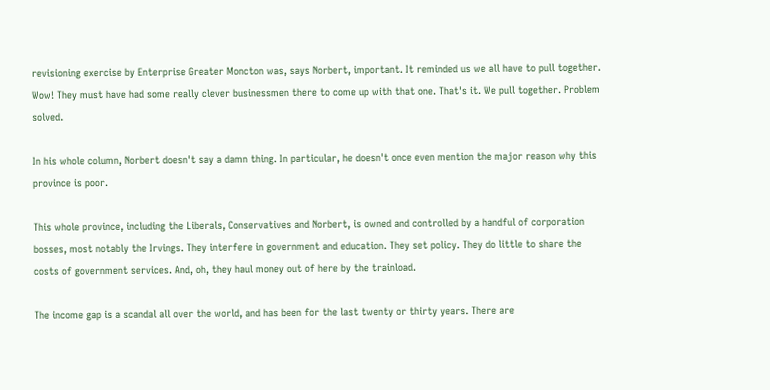revisioning exercise by Enterprise Greater Moncton was, says Norbert, important. It reminded us we all have to pull together. Wow! They must have had some really clever businessmen there to come up with that one. That's it. We pull together. Problem solved.

In his whole column, Norbert doesn't say a damn thing. In particular, he doesn't once even mention the major reason why this province is poor.

This whole province, including the Liberals, Conservatives and Norbert, is owned and controlled by a handful of corporation bosses, most notably the Irvings. They interfere in government and education. They set policy. They do little to share the costs of government services. And, oh, they haul money out of here by the trainload.

The income gap is a scandal all over the world, and has been for the last twenty or thirty years. There are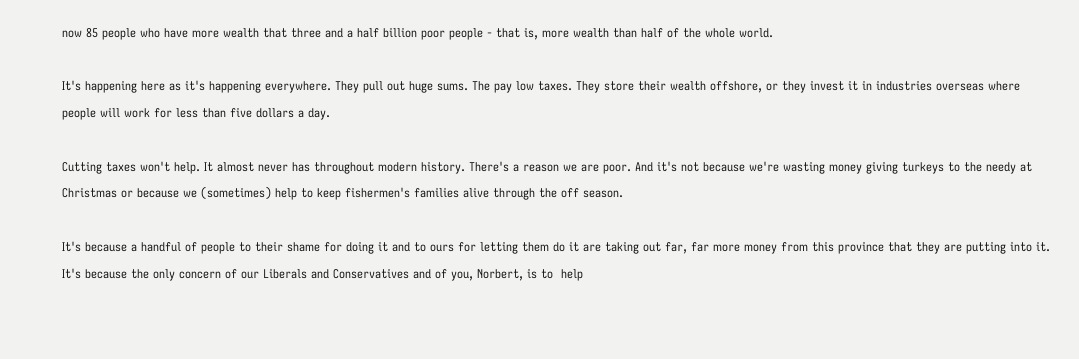now 85 people who have more wealth that three and a half billion poor people - that is, more wealth than half of the whole world.

It's happening here as it's happening everywhere. They pull out huge sums. The pay low taxes. They store their wealth offshore, or they invest it in industries overseas where people will work for less than five dollars a day.

Cutting taxes won't help. It almost never has throughout modern history. There's a reason we are poor. And it's not because we're wasting money giving turkeys to the needy at Christmas or because we (sometimes) help to keep fishermen's families alive through the off season.

It's because a handful of people to their shame for doing it and to ours for letting them do it are taking out far, far more money from this province that they are putting into it. It's because the only concern of our Liberals and Conservatives and of you, Norbert, is to  help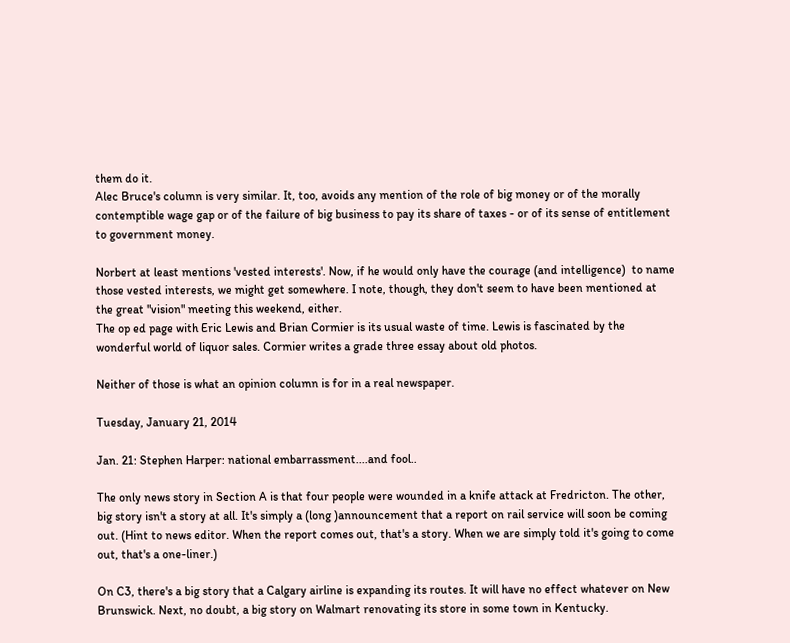them do it.
Alec Bruce's column is very similar. It, too, avoids any mention of the role of big money or of the morally contemptible wage gap or of the failure of big business to pay its share of taxes - or of its sense of entitlement to government money.

Norbert at least mentions 'vested interests'. Now, if he would only have the courage (and intelligence)  to name those vested interests, we might get somewhere. I note, though, they don't seem to have been mentioned at the great "vision" meeting this weekend, either.
The op ed page with Eric Lewis and Brian Cormier is its usual waste of time. Lewis is fascinated by the wonderful world of liquor sales. Cormier writes a grade three essay about old photos.

Neither of those is what an opinion column is for in a real newspaper.

Tuesday, January 21, 2014

Jan. 21: Stephen Harper: national embarrassment....and fool..

The only news story in Section A is that four people were wounded in a knife attack at Fredricton. The other, big story isn't a story at all. It's simply a (long )announcement that a report on rail service will soon be coming out. (Hint to news editor. When the report comes out, that's a story. When we are simply told it's going to come out, that's a one-liner.)

On C3, there's a big story that a Calgary airline is expanding its routes. It will have no effect whatever on New Brunswick. Next, no doubt, a big story on Walmart renovating its store in some town in Kentucky.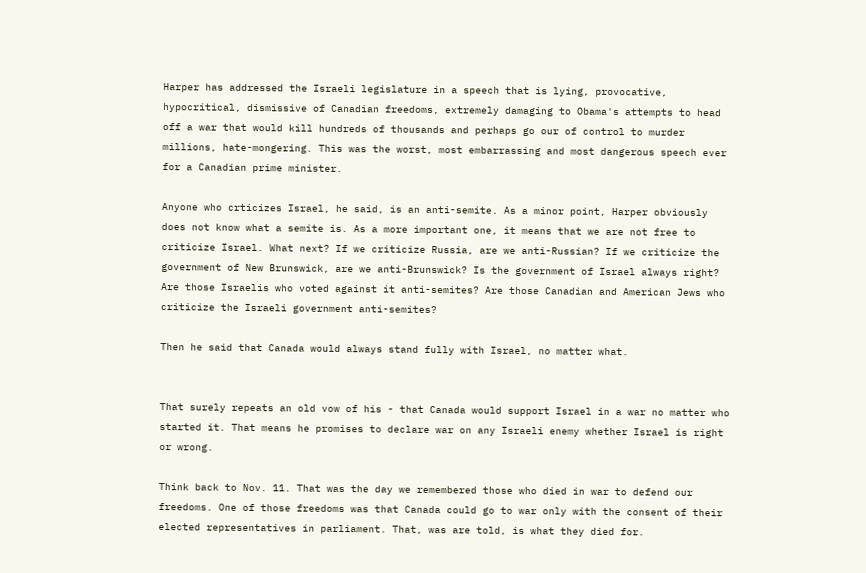Harper has addressed the Israeli legislature in a speech that is lying, provocative, hypocritical, dismissive of Canadian freedoms, extremely damaging to Obama's attempts to head off a war that would kill hundreds of thousands and perhaps go our of control to murder millions, hate-mongering. This was the worst, most embarrassing and most dangerous speech ever for a Canadian prime minister.

Anyone who crticizes Israel, he said, is an anti-semite. As a minor point, Harper obviously does not know what a semite is. As a more important one, it means that we are not free to criticize Israel. What next? If we criticize Russia, are we anti-Russian? If we criticize the government of New Brunswick, are we anti-Brunswick? Is the government of Israel always right? Are those Israelis who voted against it anti-semites? Are those Canadian and American Jews who criticize the Israeli government anti-semites?

Then he said that Canada would always stand fully with Israel, no matter what.


That surely repeats an old vow of his - that Canada would support Israel in a war no matter who started it. That means he promises to declare war on any Israeli enemy whether Israel is right or wrong.

Think back to Nov. 11. That was the day we remembered those who died in war to defend our freedoms. One of those freedoms was that Canada could go to war only with the consent of their elected representatives in parliament. That, was are told, is what they died for.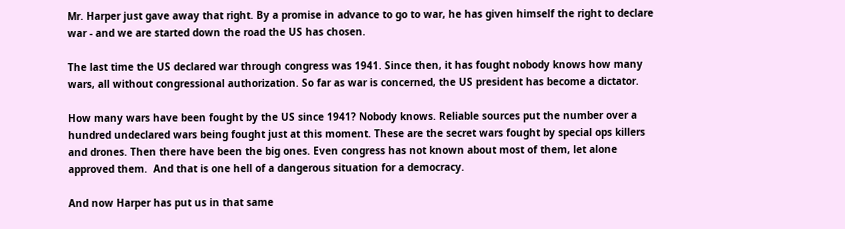Mr. Harper just gave away that right. By a promise in advance to go to war, he has given himself the right to declare war - and we are started down the road the US has chosen.

The last time the US declared war through congress was 1941. Since then, it has fought nobody knows how many wars, all without congressional authorization. So far as war is concerned, the US president has become a dictator.

How many wars have been fought by the US since 1941? Nobody knows. Reliable sources put the number over a hundred undeclared wars being fought just at this moment. These are the secret wars fought by special ops killers and drones. Then there have been the big ones. Even congress has not known about most of them, let alone approved them.  And that is one hell of a dangerous situation for a democracy.

And now Harper has put us in that same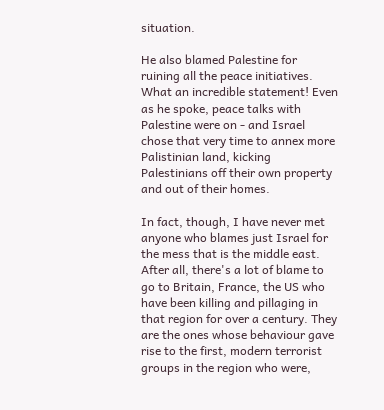situation.

He also blamed Palestine for ruining all the peace initiatives. What an incredible statement! Even as he spoke, peace talks with Palestine were on - and Israel chose that very time to annex more Palistinian land, kicking Palestinians off their own property and out of their homes.

In fact, though, I have never met anyone who blames just Israel for the mess that is the middle east. After all, there's a lot of blame to go to Britain, France, the US who have been killing and pillaging in that region for over a century. They are the ones whose behaviour gave rise to the first, modern terrorist groups in the region who were,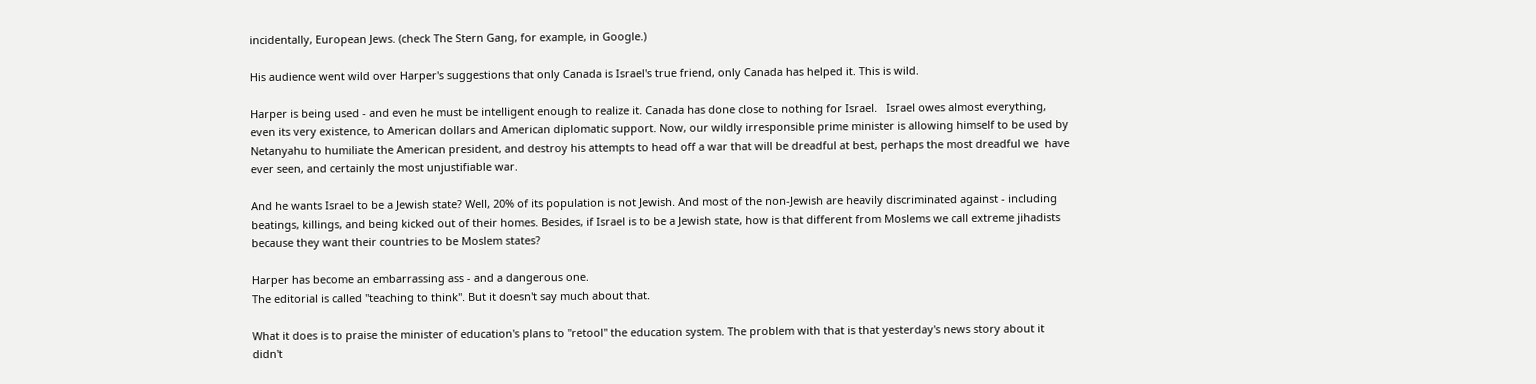incidentally, European Jews. (check The Stern Gang, for example, in Google.)

His audience went wild over Harper's suggestions that only Canada is Israel's true friend, only Canada has helped it. This is wild.

Harper is being used - and even he must be intelligent enough to realize it. Canada has done close to nothing for Israel.   Israel owes almost everything, even its very existence, to American dollars and American diplomatic support. Now, our wildly irresponsible prime minister is allowing himself to be used by Netanyahu to humiliate the American president, and destroy his attempts to head off a war that will be dreadful at best, perhaps the most dreadful we  have ever seen, and certainly the most unjustifiable war.

And he wants Israel to be a Jewish state? Well, 20% of its population is not Jewish. And most of the non-Jewish are heavily discriminated against - including beatings, killings, and being kicked out of their homes. Besides, if Israel is to be a Jewish state, how is that different from Moslems we call extreme jihadists because they want their countries to be Moslem states?

Harper has become an embarrassing ass - and a dangerous one.
The editorial is called "teaching to think". But it doesn't say much about that.

What it does is to praise the minister of education's plans to "retool" the education system. The problem with that is that yesterday's news story about it didn't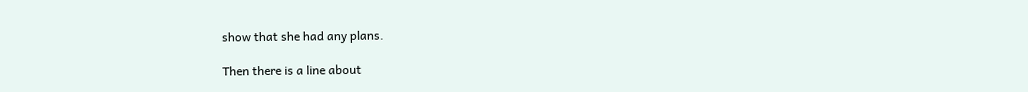show that she had any plans.

Then there is a line about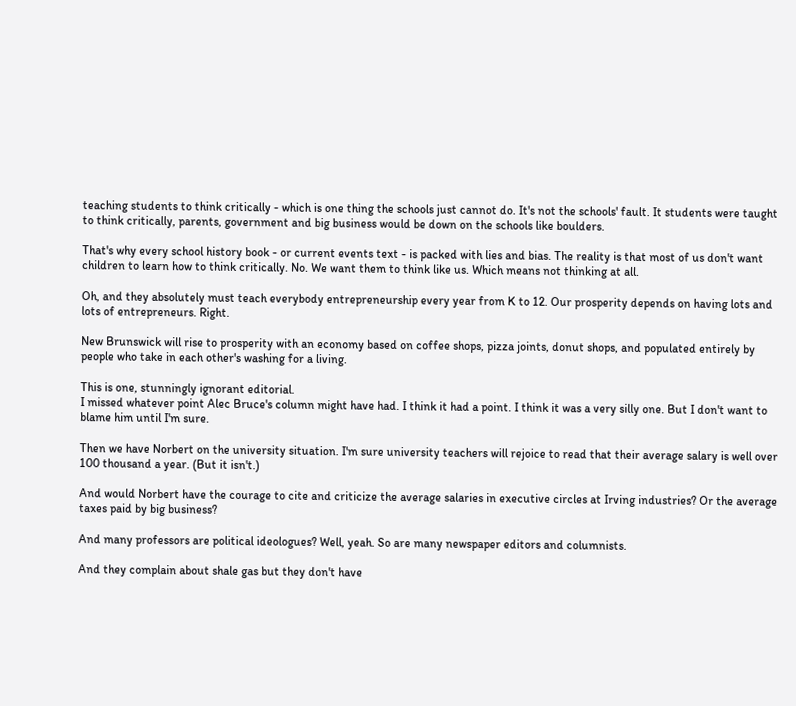teaching students to think critically - which is one thing the schools just cannot do. It's not the schools' fault. It students were taught to think critically, parents, government and big business would be down on the schools like boulders.

That's why every school history book - or current events text - is packed with lies and bias. The reality is that most of us don't want children to learn how to think critically. No. We want them to think like us. Which means not thinking at all.

Oh, and they absolutely must teach everybody entrepreneurship every year from K to 12. Our prosperity depends on having lots and lots of entrepreneurs. Right.

New Brunswick will rise to prosperity with an economy based on coffee shops, pizza joints, donut shops, and populated entirely by people who take in each other's washing for a living.

This is one, stunningly ignorant editorial.
I missed whatever point Alec Bruce's column might have had. I think it had a point. I think it was a very silly one. But I don't want to blame him until I'm sure.

Then we have Norbert on the university situation. I'm sure university teachers will rejoice to read that their average salary is well over 100 thousand a year. (But it isn't.)

And would Norbert have the courage to cite and criticize the average salaries in executive circles at Irving industries? Or the average taxes paid by big business?

And many professors are political ideologues? Well, yeah. So are many newspaper editors and columnists.

And they complain about shale gas but they don't have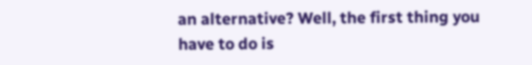an alternative? Well, the first thing you have to do is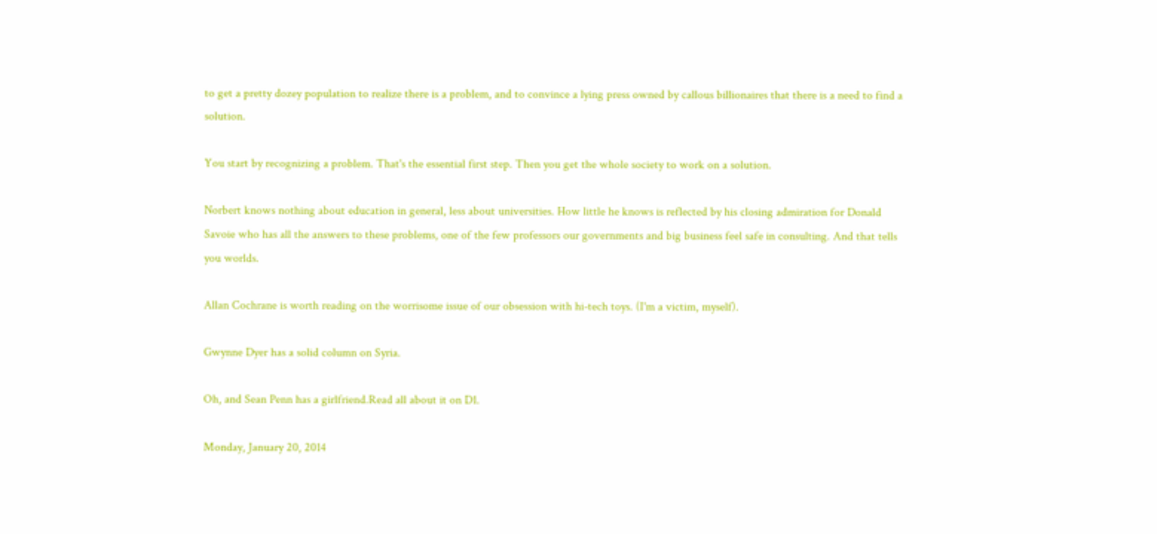to get a pretty dozey population to realize there is a problem, and to convince a lying press owned by callous billionaires that there is a need to find a solution.

You start by recognizing a problem. That's the essential first step. Then you get the whole society to work on a solution.

Norbert knows nothing about education in general, less about universities. How little he knows is reflected by his closing admiration for Donald Savoie who has all the answers to these problems, one of the few professors our governments and big business feel safe in consulting. And that tells you worlds.

Allan Cochrane is worth reading on the worrisome issue of our obsession with hi-tech toys. (I'm a victim, myself).

Gwynne Dyer has a solid column on Syria.

Oh, and Sean Penn has a girlfriend.Read all about it on D1.

Monday, January 20, 2014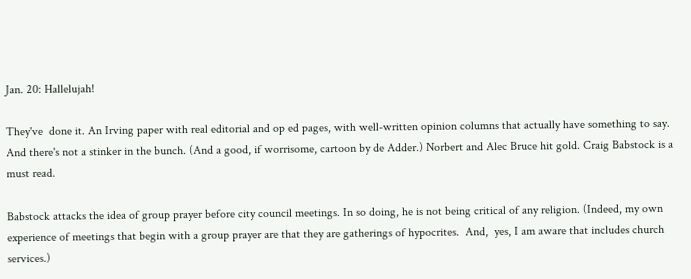Jan. 20: Hallelujah!

They've  done it. An Irving paper with real editorial and op ed pages, with well-written opinion columns that actually have something to say. And there's not a stinker in the bunch. (And a good, if worrisome, cartoon by de Adder.) Norbert and Alec Bruce hit gold. Craig Babstock is a must read.

Babstock attacks the idea of group prayer before city council meetings. In so doing, he is not being critical of any religion. (Indeed, my own experience of meetings that begin with a group prayer are that they are gatherings of hypocrites.  And,  yes, I am aware that includes church services.)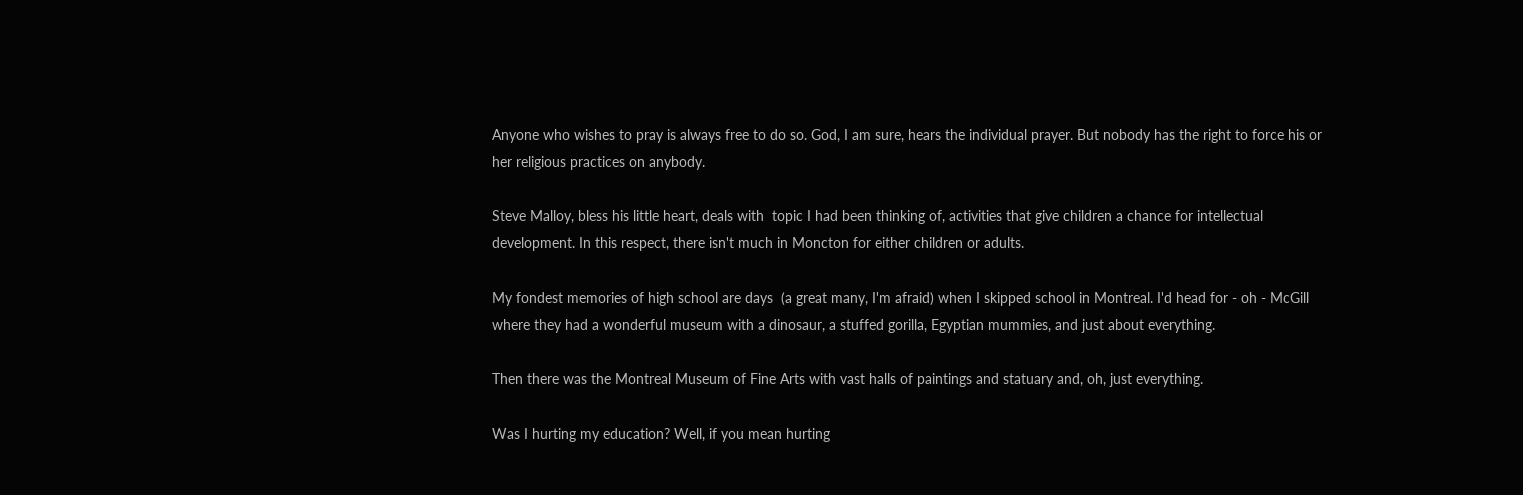Anyone who wishes to pray is always free to do so. God, I am sure, hears the individual prayer. But nobody has the right to force his or her religious practices on anybody.

Steve Malloy, bless his little heart, deals with  topic I had been thinking of, activities that give children a chance for intellectual development. In this respect, there isn't much in Moncton for either children or adults.

My fondest memories of high school are days  (a great many, I'm afraid) when I skipped school in Montreal. I'd head for - oh - McGill where they had a wonderful museum with a dinosaur, a stuffed gorilla, Egyptian mummies, and just about everything.

Then there was the Montreal Museum of Fine Arts with vast halls of paintings and statuary and, oh, just everything.

Was I hurting my education? Well, if you mean hurting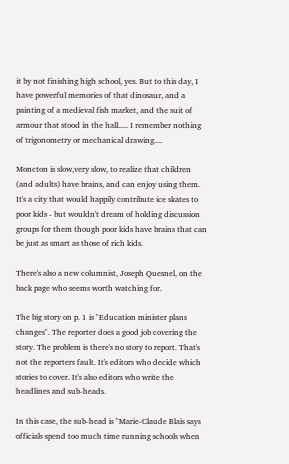it by not finishing high school, yes. But to this day, I have powerful memories of that dinosaur, and a painting of a medieval fish market, and the suit of armour that stood in the hall..... I remember nothing of trigonometry or mechanical drawing....

Moncton is slow,very slow, to realize that children (and adults) have brains, and can enjoy using them. It's a city that would happily contribute ice skates to poor kids - but wouldn't dream of holding discussion groups for them though poor kids have brains that can be just as smart as those of rich kids.

There's also a new columnist, Joseph Quesnel, on the back page who seems worth watching for.

The big story on p. 1 is "Education minister plans changes". The reporter does a good job covering the story. The problem is there's no story to report. That's not the reporters fault. It's editors who decide which stories to cover. It's also editors who write the headlines and sub-heads.

In this case, the sub-head is "Marie-Claude Blais says officials spend too much time running schools when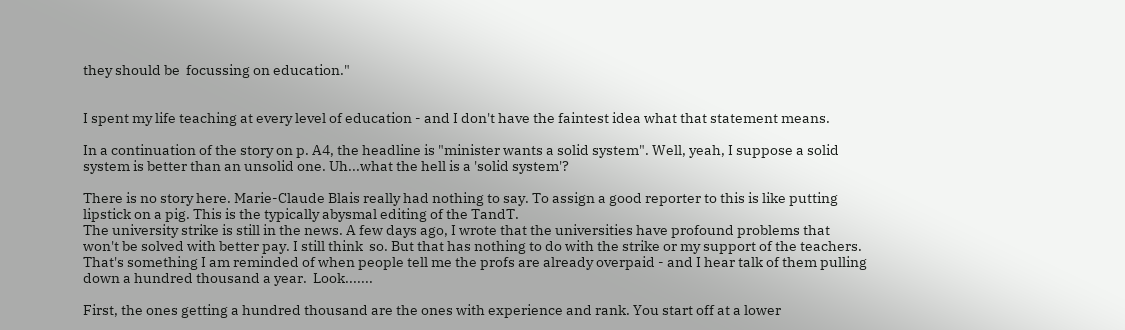they should be  focussing on education."


I spent my life teaching at every level of education - and I don't have the faintest idea what that statement means.

In a continuation of the story on p. A4, the headline is "minister wants a solid system". Well, yeah, I suppose a solid system is better than an unsolid one. Uh...what the hell is a 'solid system'?

There is no story here. Marie-Claude Blais really had nothing to say. To assign a good reporter to this is like putting lipstick on a pig. This is the typically abysmal editing of the TandT.
The university strike is still in the news. A few days ago, I wrote that the universities have profound problems that won't be solved with better pay. I still think  so. But that has nothing to do with the strike or my support of the teachers. That's something I am reminded of when people tell me the profs are already overpaid - and I hear talk of them pulling down a hundred thousand a year.  Look.......

First, the ones getting a hundred thousand are the ones with experience and rank. You start off at a lower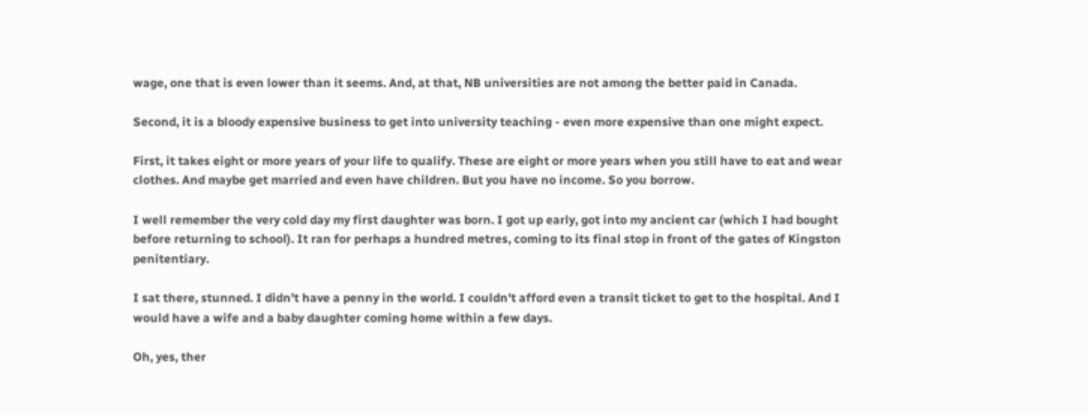wage, one that is even lower than it seems. And, at that, NB universities are not among the better paid in Canada.

Second, it is a bloody expensive business to get into university teaching - even more expensive than one might expect.

First, it takes eight or more years of your life to qualify. These are eight or more years when you still have to eat and wear clothes. And maybe get married and even have children. But you have no income. So you borrow.

I well remember the very cold day my first daughter was born. I got up early, got into my ancient car (which I had bought before returning to school). It ran for perhaps a hundred metres, coming to its final stop in front of the gates of Kingston penitentiary.

I sat there, stunned. I didn't have a penny in the world. I couldn't afford even a transit ticket to get to the hospital. And I would have a wife and a baby daughter coming home within a few days.

Oh, yes, ther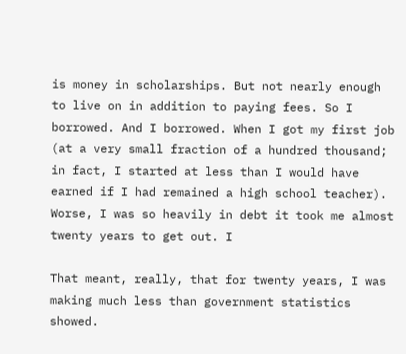is money in scholarships. But not nearly enough to live on in addition to paying fees. So I borrowed. And I borrowed. When I got my first job (at a very small fraction of a hundred thousand; in fact, I started at less than I would have earned if I had remained a high school teacher). Worse, I was so heavily in debt it took me almost twenty years to get out. I

That meant, really, that for twenty years, I was making much less than government statistics showed.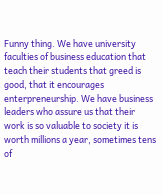Funny thing. We have university faculties of business education that teach their students that greed is good, that it encourages enterpreneurship. We have business leaders who assure us that their work is so valuable to society it is worth millions a year, sometimes tens of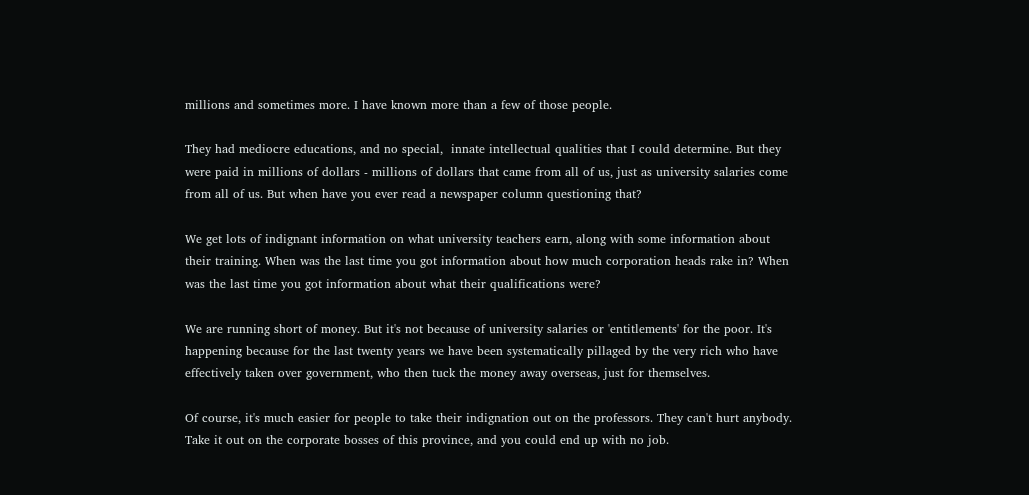millions and sometimes more. I have known more than a few of those people.

They had mediocre educations, and no special,  innate intellectual qualities that I could determine. But they were paid in millions of dollars - millions of dollars that came from all of us, just as university salaries come from all of us. But when have you ever read a newspaper column questioning that?

We get lots of indignant information on what university teachers earn, along with some information about their training. When was the last time you got information about how much corporation heads rake in? When was the last time you got information about what their qualifications were?

We are running short of money. But it's not because of university salaries or 'entitlements' for the poor. It's happening because for the last twenty years we have been systematically pillaged by the very rich who have effectively taken over government, who then tuck the money away overseas, just for themselves.

Of course, it's much easier for people to take their indignation out on the professors. They can't hurt anybody. Take it out on the corporate bosses of this province, and you could end up with no job.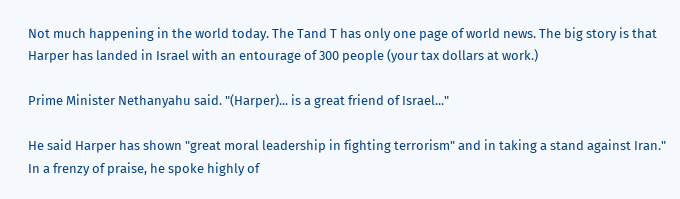Not much happening in the world today. The Tand T has only one page of world news. The big story is that Harper has landed in Israel with an entourage of 300 people (your tax dollars at work.)

Prime Minister Nethanyahu said. "(Harper)... is a great friend of Israel..."

He said Harper has shown "great moral leadership in fighting terrorism" and in taking a stand against Iran." In a frenzy of praise, he spoke highly of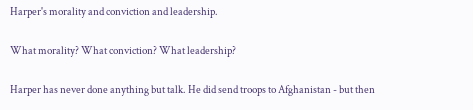Harper's morality and conviction and leadership.

What morality? What conviction? What leadership?

Harper has never done anything but talk. He did send troops to Afghanistan - but then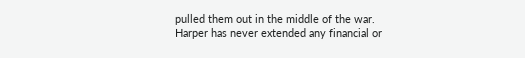pulled them out in the middle of the war. Harper has never extended any financial or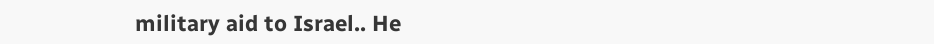military aid to Israel.. He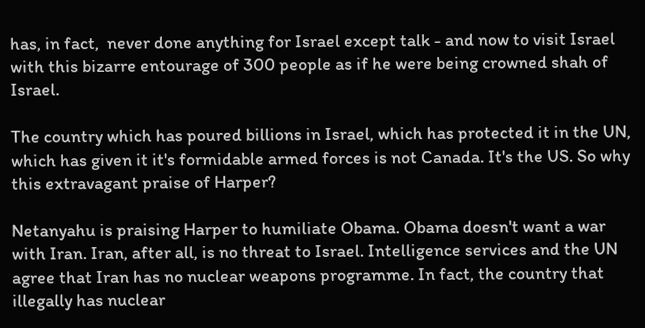has, in fact,  never done anything for Israel except talk - and now to visit Israel with this bizarre entourage of 300 people as if he were being crowned shah of Israel.

The country which has poured billions in Israel, which has protected it in the UN, which has given it it's formidable armed forces is not Canada. It's the US. So why this extravagant praise of Harper?

Netanyahu is praising Harper to humiliate Obama. Obama doesn't want a war with Iran. Iran, after all, is no threat to Israel. Intelligence services and the UN agree that Iran has no nuclear weapons programme. In fact, the country that illegally has nuclear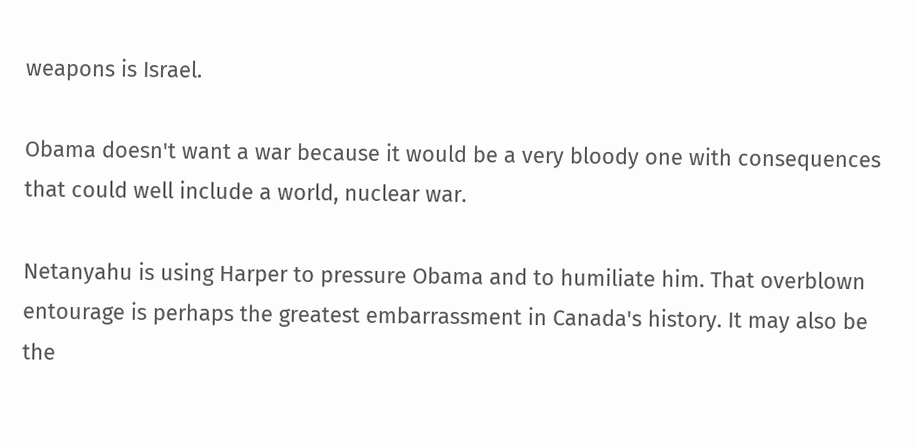weapons is Israel.

Obama doesn't want a war because it would be a very bloody one with consequences that could well include a world, nuclear war.

Netanyahu is using Harper to pressure Obama and to humiliate him. That overblown entourage is perhaps the greatest embarrassment in Canada's history. It may also be the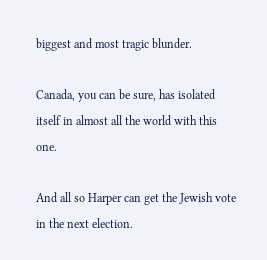biggest and most tragic blunder.

Canada, you can be sure, has isolated itself in almost all the world with this one.

And all so Harper can get the Jewish vote in the next election.